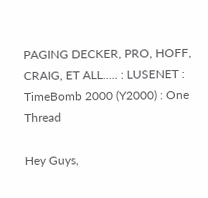PAGING DECKER, PRO, HOFF, CRAIG, ET ALL..... : LUSENET : TimeBomb 2000 (Y2000) : One Thread

Hey Guys,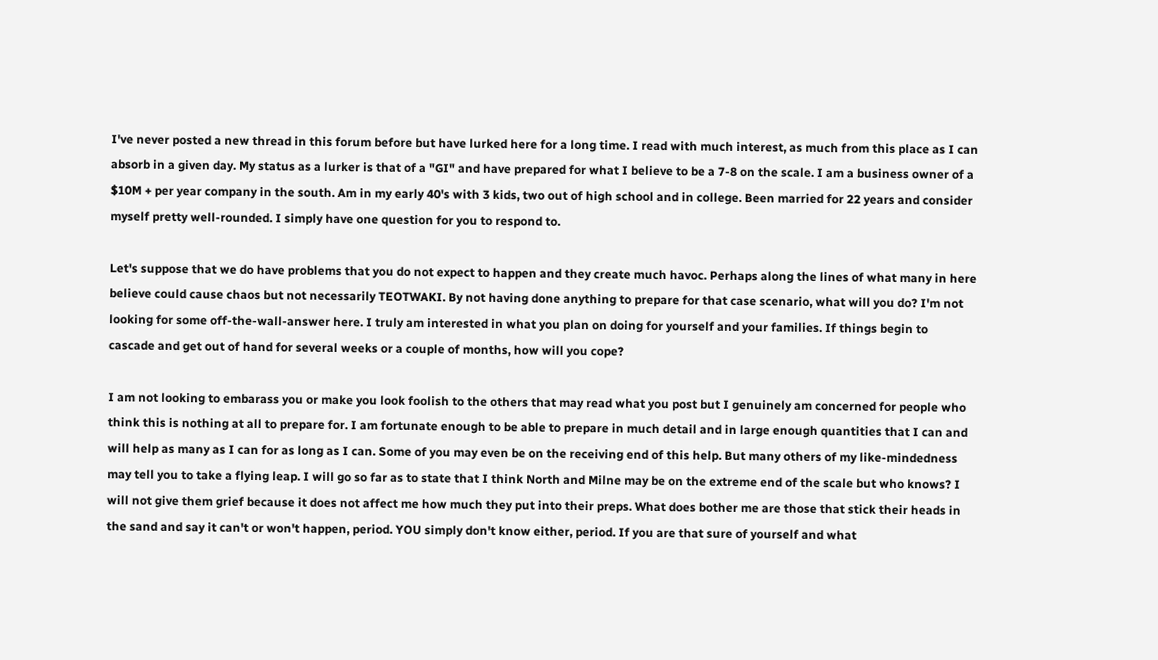I've never posted a new thread in this forum before but have lurked here for a long time. I read with much interest, as much from this place as I can absorb in a given day. My status as a lurker is that of a "GI" and have prepared for what I believe to be a 7-8 on the scale. I am a business owner of a $10M + per year company in the south. Am in my early 40's with 3 kids, two out of high school and in college. Been married for 22 years and consider myself pretty well-rounded. I simply have one question for you to respond to.

Let's suppose that we do have problems that you do not expect to happen and they create much havoc. Perhaps along the lines of what many in here believe could cause chaos but not necessarily TEOTWAKI. By not having done anything to prepare for that case scenario, what will you do? I'm not looking for some off-the-wall-answer here. I truly am interested in what you plan on doing for yourself and your families. If things begin to cascade and get out of hand for several weeks or a couple of months, how will you cope?

I am not looking to embarass you or make you look foolish to the others that may read what you post but I genuinely am concerned for people who think this is nothing at all to prepare for. I am fortunate enough to be able to prepare in much detail and in large enough quantities that I can and will help as many as I can for as long as I can. Some of you may even be on the receiving end of this help. But many others of my like-mindedness may tell you to take a flying leap. I will go so far as to state that I think North and Milne may be on the extreme end of the scale but who knows? I will not give them grief because it does not affect me how much they put into their preps. What does bother me are those that stick their heads in the sand and say it can't or won't happen, period. YOU simply don't know either, period. If you are that sure of yourself and what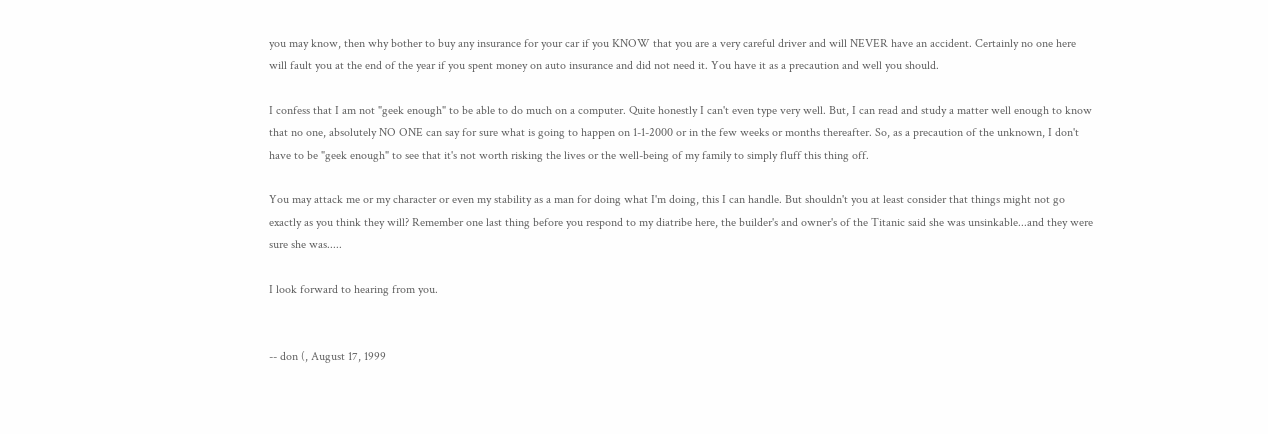you may know, then why bother to buy any insurance for your car if you KNOW that you are a very careful driver and will NEVER have an accident. Certainly no one here will fault you at the end of the year if you spent money on auto insurance and did not need it. You have it as a precaution and well you should.

I confess that I am not "geek enough" to be able to do much on a computer. Quite honestly I can't even type very well. But, I can read and study a matter well enough to know that no one, absolutely NO ONE can say for sure what is going to happen on 1-1-2000 or in the few weeks or months thereafter. So, as a precaution of the unknown, I don't have to be "geek enough" to see that it's not worth risking the lives or the well-being of my family to simply fluff this thing off.

You may attack me or my character or even my stability as a man for doing what I'm doing, this I can handle. But shouldn't you at least consider that things might not go exactly as you think they will? Remember one last thing before you respond to my diatribe here, the builder's and owner's of the Titanic said she was unsinkable...and they were sure she was.....

I look forward to hearing from you.


-- don (, August 17, 1999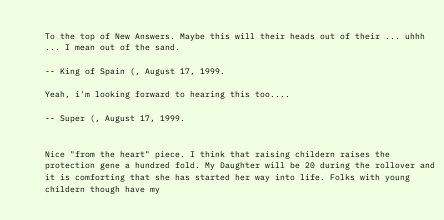To the top of New Answers. Maybe this will their heads out of their ... uhhh ... I mean out of the sand.

-- King of Spain (, August 17, 1999.

Yeah, i'm looking forward to hearing this too....

-- Super (, August 17, 1999.


Nice "from the heart" piece. I think that raising childern raises the protection gene a hundred fold. My Daughter will be 20 during the rollover and it is comforting that she has started her way into life. Folks with young childern though have my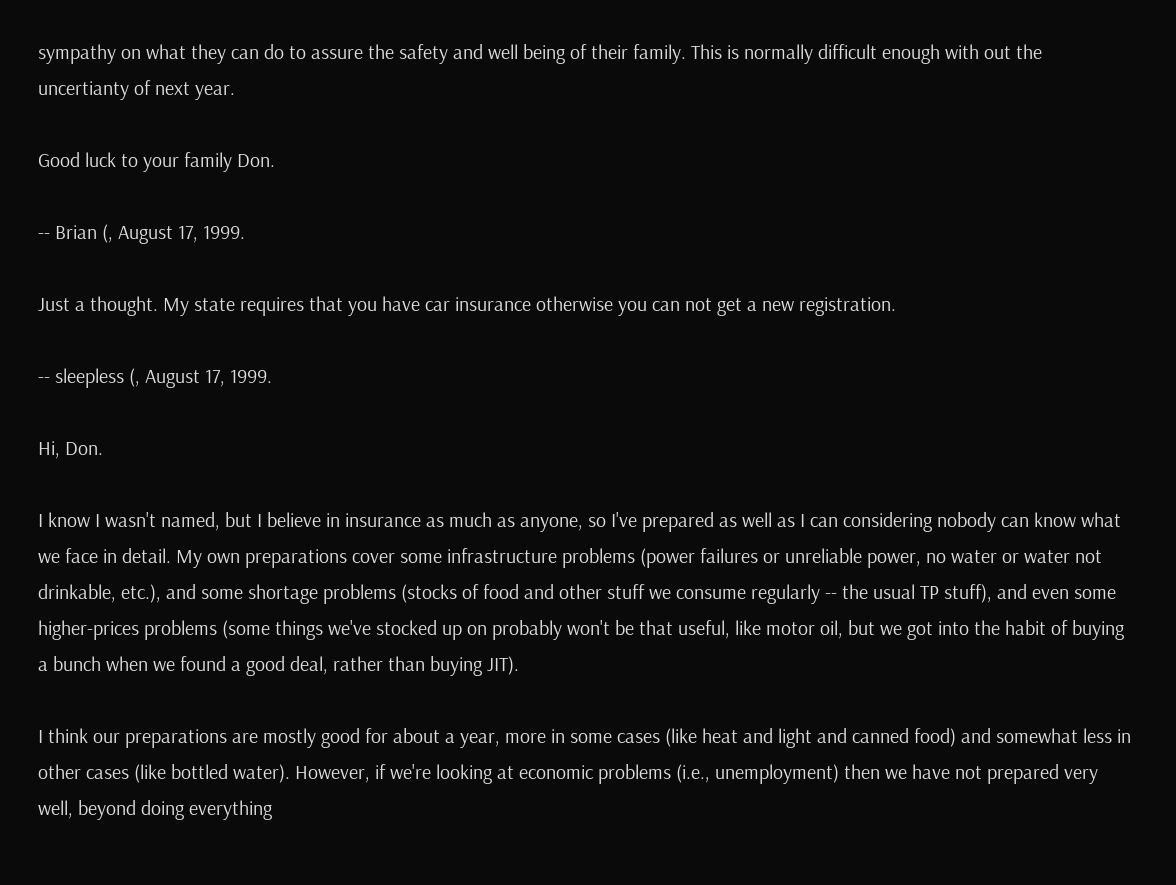sympathy on what they can do to assure the safety and well being of their family. This is normally difficult enough with out the uncertianty of next year.

Good luck to your family Don.

-- Brian (, August 17, 1999.

Just a thought. My state requires that you have car insurance otherwise you can not get a new registration.

-- sleepless (, August 17, 1999.

Hi, Don.

I know I wasn't named, but I believe in insurance as much as anyone, so I've prepared as well as I can considering nobody can know what we face in detail. My own preparations cover some infrastructure problems (power failures or unreliable power, no water or water not drinkable, etc.), and some shortage problems (stocks of food and other stuff we consume regularly -- the usual TP stuff), and even some higher-prices problems (some things we've stocked up on probably won't be that useful, like motor oil, but we got into the habit of buying a bunch when we found a good deal, rather than buying JIT).

I think our preparations are mostly good for about a year, more in some cases (like heat and light and canned food) and somewhat less in other cases (like bottled water). However, if we're looking at economic problems (i.e., unemployment) then we have not prepared very well, beyond doing everything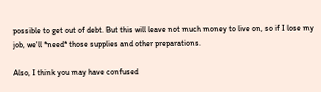possible to get out of debt. But this will leave not much money to live on, so if I lose my job, we'll *need* those supplies and other preparations.

Also, I think you may have confused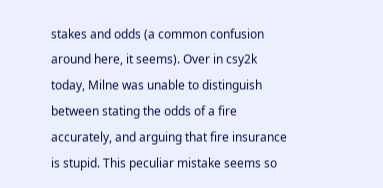stakes and odds (a common confusion around here, it seems). Over in csy2k today, Milne was unable to distinguish between stating the odds of a fire accurately, and arguing that fire insurance is stupid. This peculiar mistake seems so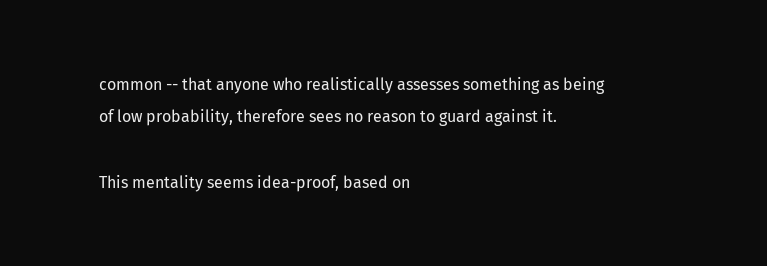common -- that anyone who realistically assesses something as being of low probability, therefore sees no reason to guard against it.

This mentality seems idea-proof, based on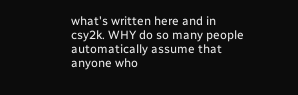what's written here and in csy2k. WHY do so many people automatically assume that anyone who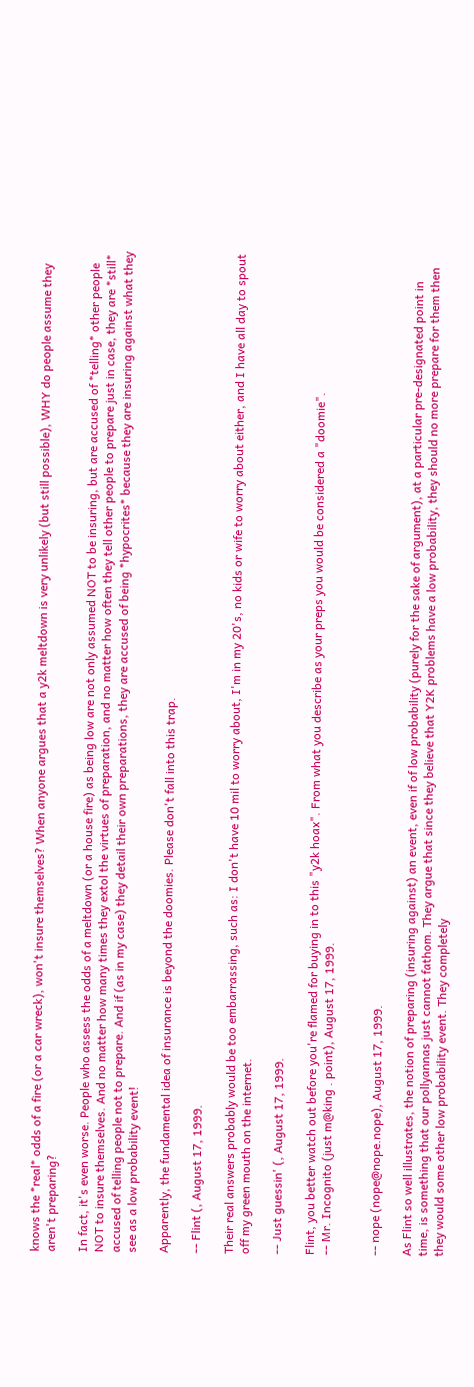knows the *real* odds of a fire (or a car wreck), won't insure themselves? When anyone argues that a y2k meltdown is very unlikely (but still possible), WHY do people assume they aren't preparing?

In fact, it's even worse. People who assess the odds of a meltdown (or a house fire) as being low are not only assumed NOT to be insuring, but are accused of *telling* other people NOT to insure themselves. And no matter how many times they extol the virtues of preparation, and no matter how often they tell other people to prepare just in case, they are *still* accused of telling people not to prepare. And if (as in my case) they detail their own preparations, they are accused of being *hypocrites* because they are insuring against what they see as a low probability event!

Apparently, the fundamental idea of insurance is beyond the doomies. Please don't fall into this trap.

-- Flint (, August 17, 1999.

Their real answers probably would be too embarrassing, such as: I don't have 10 mil to worry about, I'm in my 20's, no kids or wife to worry about either, and I have all day to spout off my green mouth on the internet.

-- Just guessin' (, August 17, 1999.

Flint, you better watch out before you're flamed for buying in to this "y2k hoax". From what you describe as your preps you would be considered a "doomie".
-- Mr. Incognito (just m@king . point), August 17, 1999.


-- nope (nope@nope.nope), August 17, 1999.

As Flint so well illustrates, the notion of preparing (insuring against) an event, even if of low probability (purely for the sake of argument), at a particular pre-designated point in time, is something that our pollyannas just cannot fathom. They argue that since they believe that Y2K problems have a low probability, they should no more prepare for them then they would some other low probability event. They completely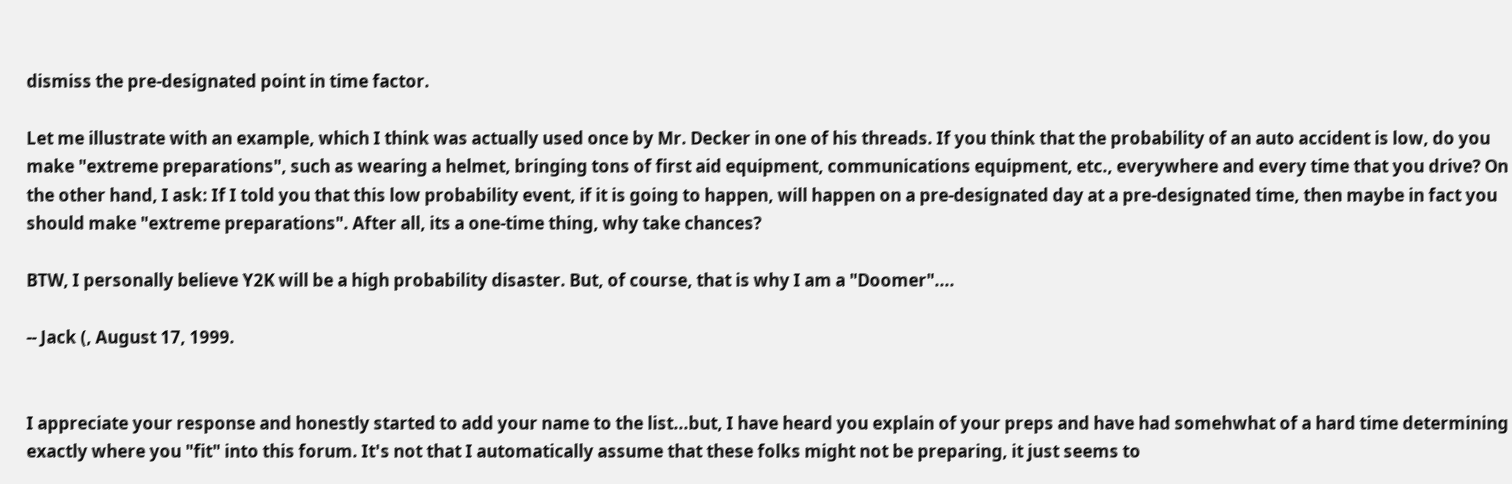dismiss the pre-designated point in time factor.

Let me illustrate with an example, which I think was actually used once by Mr. Decker in one of his threads. If you think that the probability of an auto accident is low, do you make "extreme preparations", such as wearing a helmet, bringing tons of first aid equipment, communications equipment, etc., everywhere and every time that you drive? On the other hand, I ask: If I told you that this low probability event, if it is going to happen, will happen on a pre-designated day at a pre-designated time, then maybe in fact you should make "extreme preparations". After all, its a one-time thing, why take chances?

BTW, I personally believe Y2K will be a high probability disaster. But, of course, that is why I am a "Doomer"....

-- Jack (, August 17, 1999.


I appreciate your response and honestly started to add your name to the list...but, I have heard you explain of your preps and have had somehwhat of a hard time determining exactly where you "fit" into this forum. It's not that I automatically assume that these folks might not be preparing, it just seems to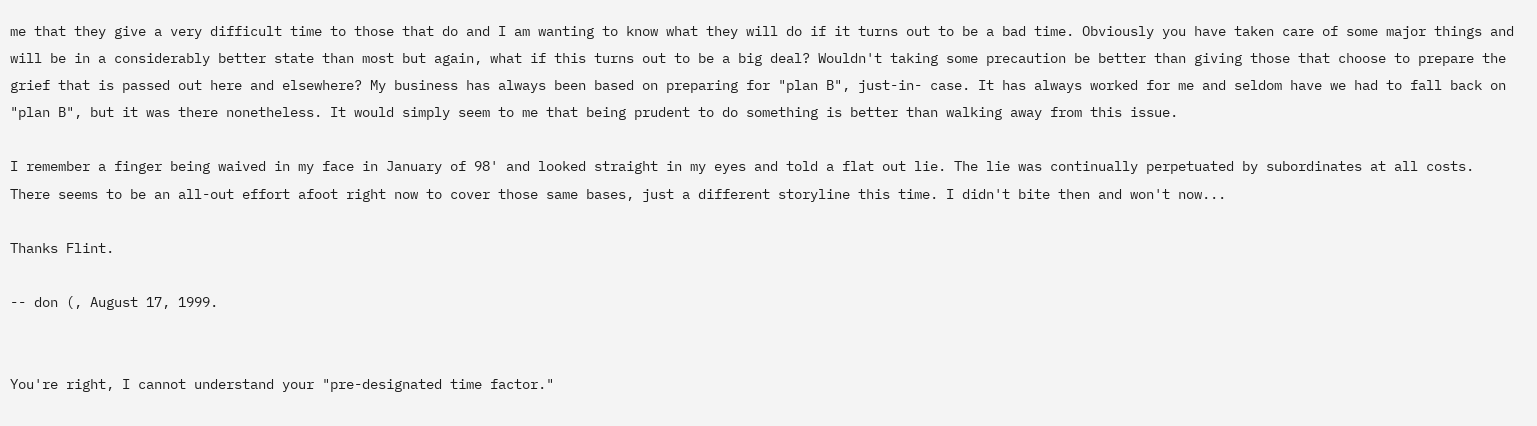me that they give a very difficult time to those that do and I am wanting to know what they will do if it turns out to be a bad time. Obviously you have taken care of some major things and will be in a considerably better state than most but again, what if this turns out to be a big deal? Wouldn't taking some precaution be better than giving those that choose to prepare the grief that is passed out here and elsewhere? My business has always been based on preparing for "plan B", just-in- case. It has always worked for me and seldom have we had to fall back on "plan B", but it was there nonetheless. It would simply seem to me that being prudent to do something is better than walking away from this issue.

I remember a finger being waived in my face in January of 98' and looked straight in my eyes and told a flat out lie. The lie was continually perpetuated by subordinates at all costs. There seems to be an all-out effort afoot right now to cover those same bases, just a different storyline this time. I didn't bite then and won't now...

Thanks Flint.

-- don (, August 17, 1999.


You're right, I cannot understand your "pre-designated time factor."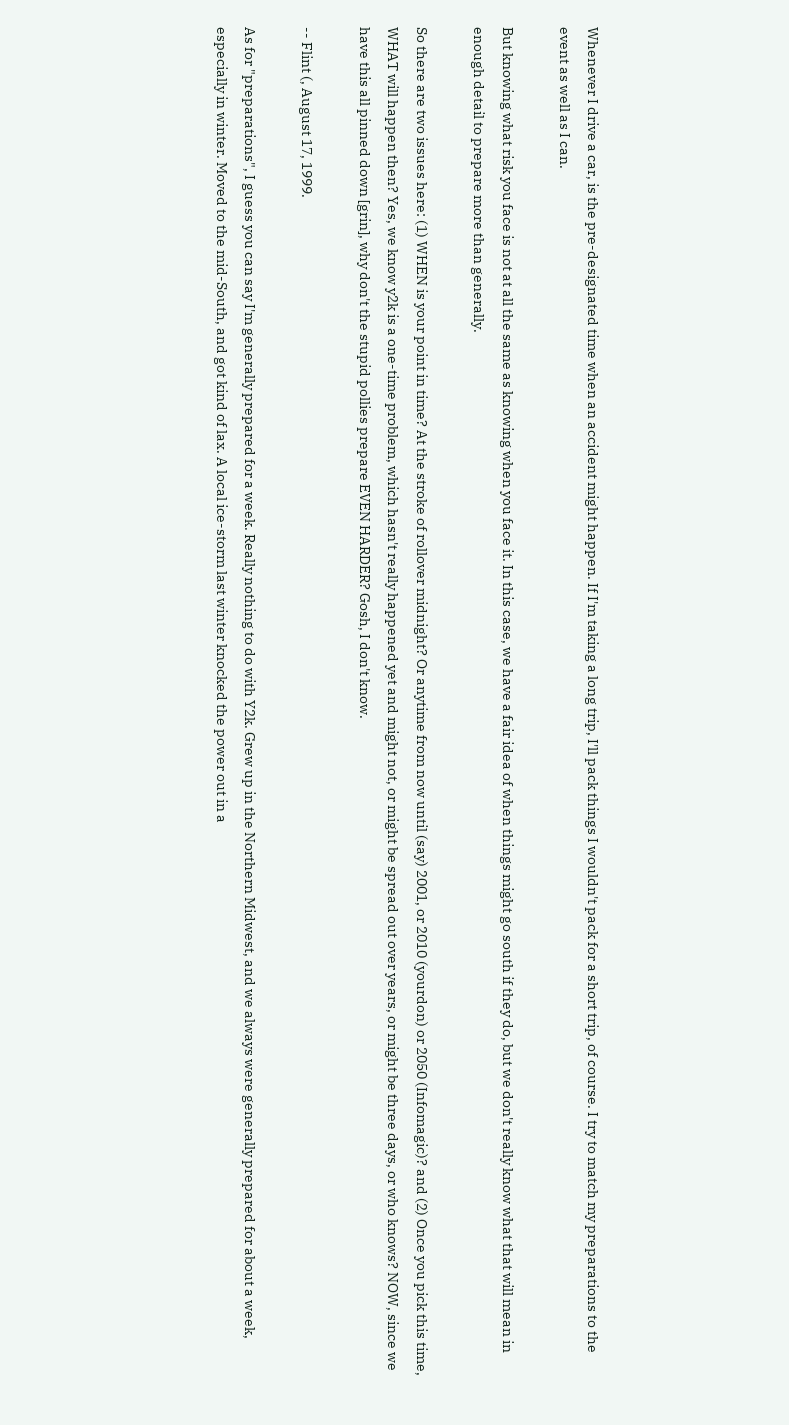Whenever I drive a car, is the pre-designated time when an accident might happen. If I'm taking a long trip, I'll pack things I wouldn't pack for a short trip, of course. I try to match my preparations to the event as well as I can.

But knowing what risk you face is not at all the same as knowing when you face it. In this case, we have a fair idea of when things might go south if they do, but we don't really know what that will mean in enough detail to prepare more than generally.

So there are two issues here: (1) WHEN is your point in time? At the stroke of rollover midnight? Or anytime from now until (say) 2001, or 2010 (yourdon) or 2050 (Infomagic)? and (2) Once you pick this time, WHAT will happen then? Yes, we know y2k is a one-time problem, which hasn't really happened yet and might not, or might be spread out over years, or might be three days, or who knows? NOW, since we have this all pinned down [grin], why don't the stupid pollies prepare EVEN HARDER? Gosh, I don't know.

-- Flint (, August 17, 1999.

As for "preparations", I guess you can say I'm generally prepared for a week. Really nothing to do with Y2k. Grew up in the Northern Midwest, and we always were generally prepared for about a week, especially in winter. Moved to the mid-South, and got kind of lax. A local ice-storm last winter knocked the power out in a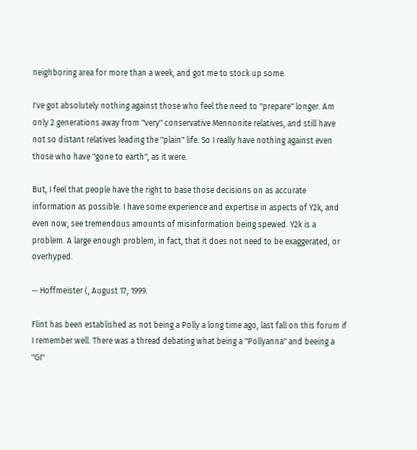neighboring area for more than a week, and got me to stock up some.

I've got absolutely nothing against those who feel the need to "prepare" longer. Am only 2 generations away from "very" conservative Mennonite relatives, and still have not so distant relatives leading the "plain" life. So I really have nothing against even those who have "gone to earth", as it were.

But, I feel that people have the right to base those decisions on as accurate information as possible. I have some experience and expertise in aspects of Y2k, and even now, see tremendous amounts of misinformation being spewed. Y2k is a problem. A large enough problem, in fact, that it does not need to be exaggerated, or overhyped.

-- Hoffmeister (, August 17, 1999.

Flint has been established as not being a Polly a long time ago, last fall on this forum if I remember well. There was a thread debating what being a "Pollyanna" and beeing a "GI"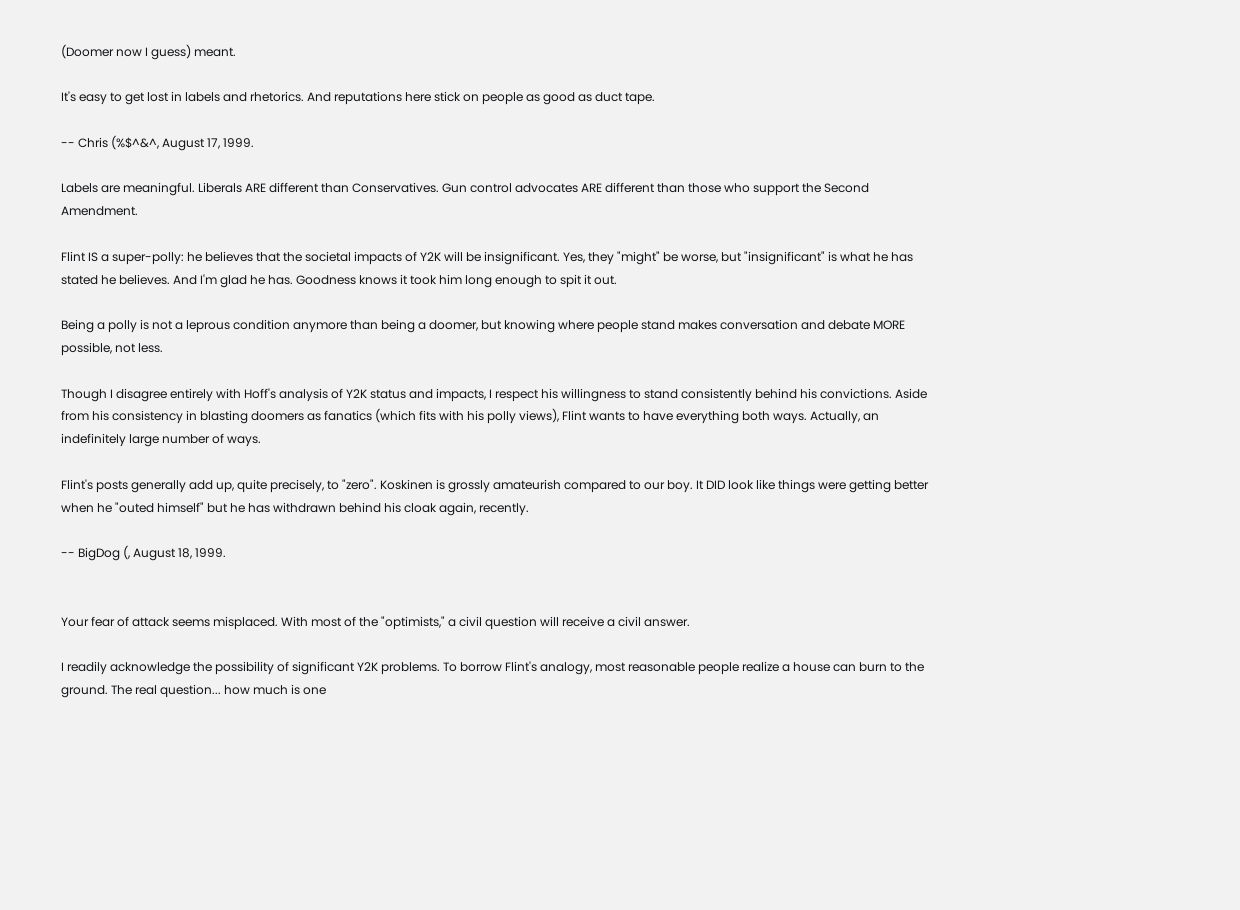(Doomer now I guess) meant.

It's easy to get lost in labels and rhetorics. And reputations here stick on people as good as duct tape.

-- Chris (%$^&^, August 17, 1999.

Labels are meaningful. Liberals ARE different than Conservatives. Gun control advocates ARE different than those who support the Second Amendment.

Flint IS a super-polly: he believes that the societal impacts of Y2K will be insignificant. Yes, they "might" be worse, but "insignificant" is what he has stated he believes. And I'm glad he has. Goodness knows it took him long enough to spit it out.

Being a polly is not a leprous condition anymore than being a doomer, but knowing where people stand makes conversation and debate MORE possible, not less.

Though I disagree entirely with Hoff's analysis of Y2K status and impacts, I respect his willingness to stand consistently behind his convictions. Aside from his consistency in blasting doomers as fanatics (which fits with his polly views), Flint wants to have everything both ways. Actually, an indefinitely large number of ways.

Flint's posts generally add up, quite precisely, to "zero". Koskinen is grossly amateurish compared to our boy. It DID look like things were getting better when he "outed himself" but he has withdrawn behind his cloak again, recently.

-- BigDog (, August 18, 1999.


Your fear of attack seems misplaced. With most of the "optimists," a civil question will receive a civil answer.

I readily acknowledge the possibility of significant Y2K problems. To borrow Flint's analogy, most reasonable people realize a house can burn to the ground. The real question... how much is one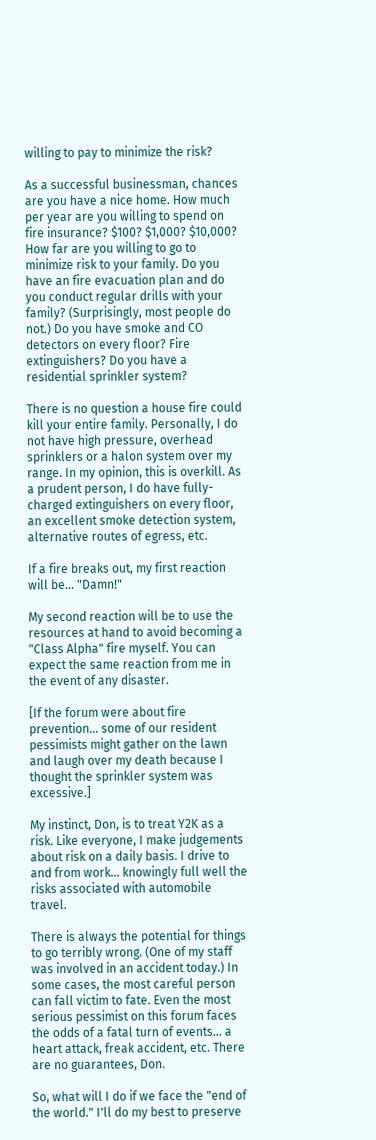willing to pay to minimize the risk?

As a successful businessman, chances are you have a nice home. How much per year are you willing to spend on fire insurance? $100? $1,000? $10,000? How far are you willing to go to minimize risk to your family. Do you have an fire evacuation plan and do you conduct regular drills with your family? (Surprisingly, most people do not.) Do you have smoke and CO detectors on every floor? Fire extinguishers? Do you have a residential sprinkler system?

There is no question a house fire could kill your entire family. Personally, I do not have high pressure, overhead sprinklers or a halon system over my range. In my opinion, this is overkill. As a prudent person, I do have fully-charged extinguishers on every floor, an excellent smoke detection system, alternative routes of egress, etc.

If a fire breaks out, my first reaction will be... "Damn!"

My second reaction will be to use the resources at hand to avoid becoming a "Class Alpha" fire myself. You can expect the same reaction from me in the event of any disaster.

[If the forum were about fire prevention... some of our resident pessimists might gather on the lawn and laugh over my death because I thought the sprinkler system was excessive.]

My instinct, Don, is to treat Y2K as a risk. Like everyone, I make judgements about risk on a daily basis. I drive to and from work... knowingly full well the risks associated with automobile travel.

There is always the potential for things to go terribly wrong. (One of my staff was involved in an accident today.) In some cases, the most careful person can fall victim to fate. Even the most serious pessimist on this forum faces the odds of a fatal turn of events... a heart attack, freak accident, etc. There are no guarantees, Don.

So, what will I do if we face the "end of the world." I'll do my best to preserve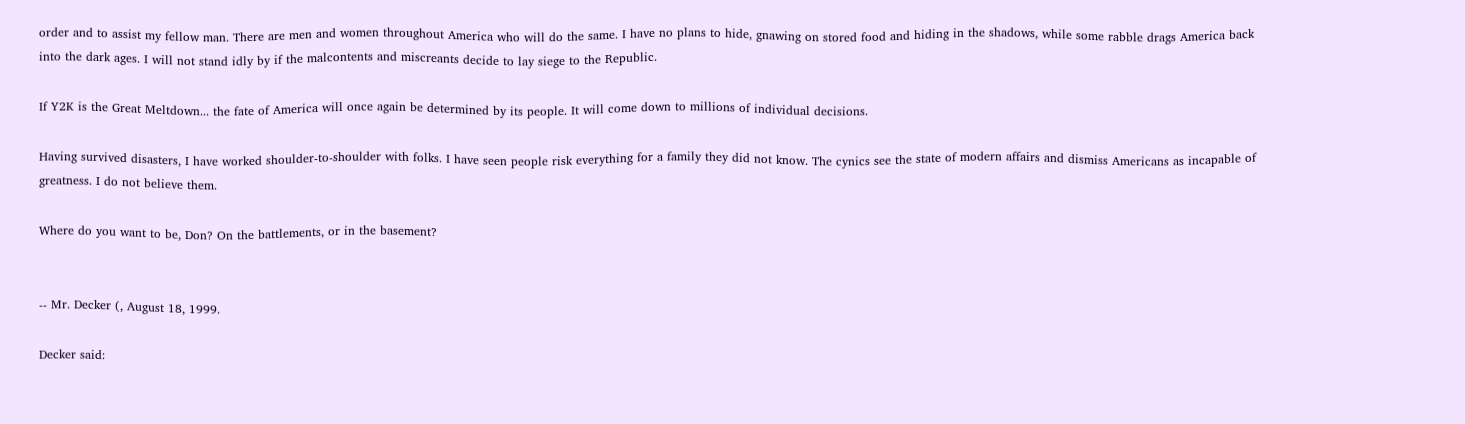order and to assist my fellow man. There are men and women throughout America who will do the same. I have no plans to hide, gnawing on stored food and hiding in the shadows, while some rabble drags America back into the dark ages. I will not stand idly by if the malcontents and miscreants decide to lay siege to the Republic.

If Y2K is the Great Meltdown... the fate of America will once again be determined by its people. It will come down to millions of individual decisions.

Having survived disasters, I have worked shoulder-to-shoulder with folks. I have seen people risk everything for a family they did not know. The cynics see the state of modern affairs and dismiss Americans as incapable of greatness. I do not believe them.

Where do you want to be, Don? On the battlements, or in the basement?


-- Mr. Decker (, August 18, 1999.

Decker said: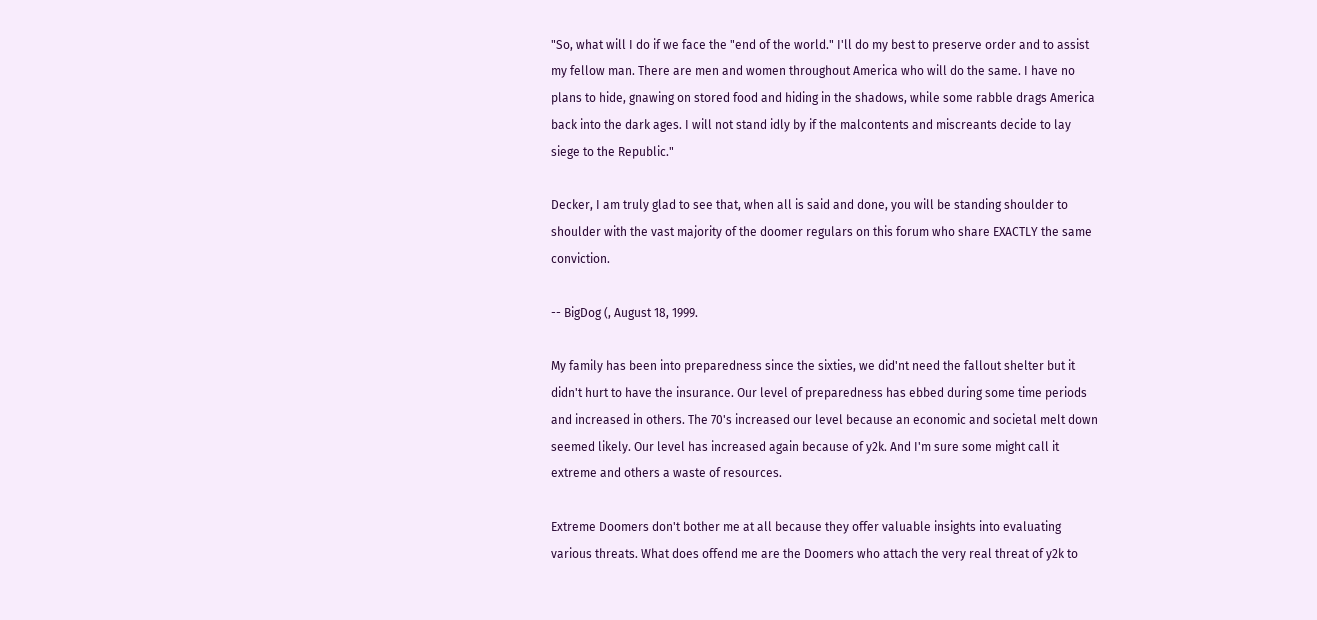"So, what will I do if we face the "end of the world." I'll do my best to preserve order and to assist my fellow man. There are men and women throughout America who will do the same. I have no plans to hide, gnawing on stored food and hiding in the shadows, while some rabble drags America back into the dark ages. I will not stand idly by if the malcontents and miscreants decide to lay siege to the Republic."

Decker, I am truly glad to see that, when all is said and done, you will be standing shoulder to shoulder with the vast majority of the doomer regulars on this forum who share EXACTLY the same conviction.

-- BigDog (, August 18, 1999.

My family has been into preparedness since the sixties, we did'nt need the fallout shelter but it didn't hurt to have the insurance. Our level of preparedness has ebbed during some time periods and increased in others. The 70's increased our level because an economic and societal melt down seemed likely. Our level has increased again because of y2k. And I'm sure some might call it extreme and others a waste of resources.

Extreme Doomers don't bother me at all because they offer valuable insights into evaluating various threats. What does offend me are the Doomers who attach the very real threat of y2k to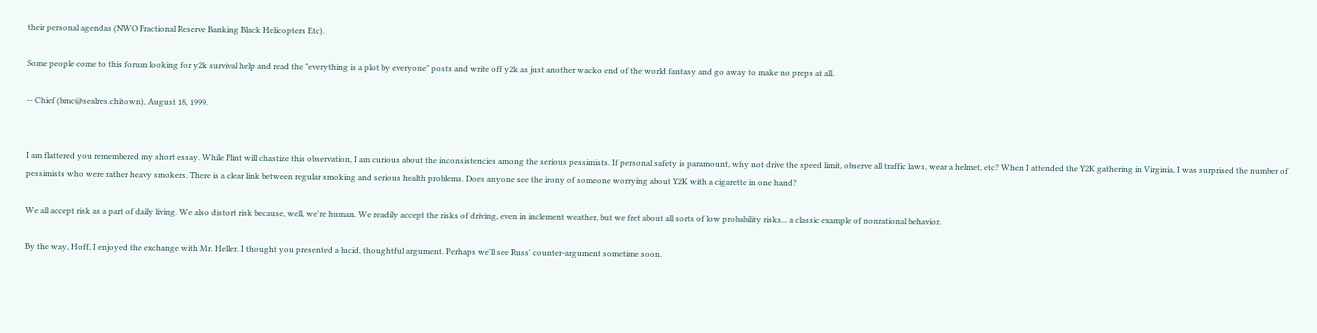their personal agendas (NWO Fractional Reserve Banking Black Helicopters Etc).

Some people come to this forum looking for y2k survival help and read the "everything is a plot by everyone" posts and write off y2k as just another wacko end of the world fantasy and go away to make no preps at all.

-- Chief (bmc@sealres.chitown), August 18, 1999.


I am flattered you remembered my short essay. While Flint will chastize this observation, I am curious about the inconsistencies among the serious pessimists. If personal safety is paramount, why not drive the speed limit, observe all traffic laws, wear a helmet, etc? When I attended the Y2K gathering in Virginia, I was surprised the number of pessimists who were rather heavy smokers. There is a clear link between regular smoking and serious health problems. Does anyone see the irony of someone worrying about Y2K with a cigarette in one hand?

We all accept risk as a part of daily living. We also distort risk because, well, we're human. We readily accept the risks of driving, even in inclement weather, but we fret about all sorts of low probability risks... a classic example of nonrational behavior.

By the way, Hoff, I enjoyed the exchange with Mr. Heller. I thought you presented a lucid, thoughtful argument. Perhaps we'll see Russ' counter-argument sometime soon.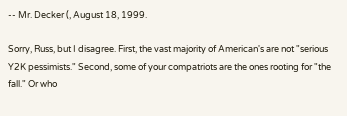-- Mr. Decker (, August 18, 1999.

Sorry, Russ, but I disagree. First, the vast majority of American's are not "serious Y2K pessimists." Second, some of your compatriots are the ones rooting for "the fall." Or who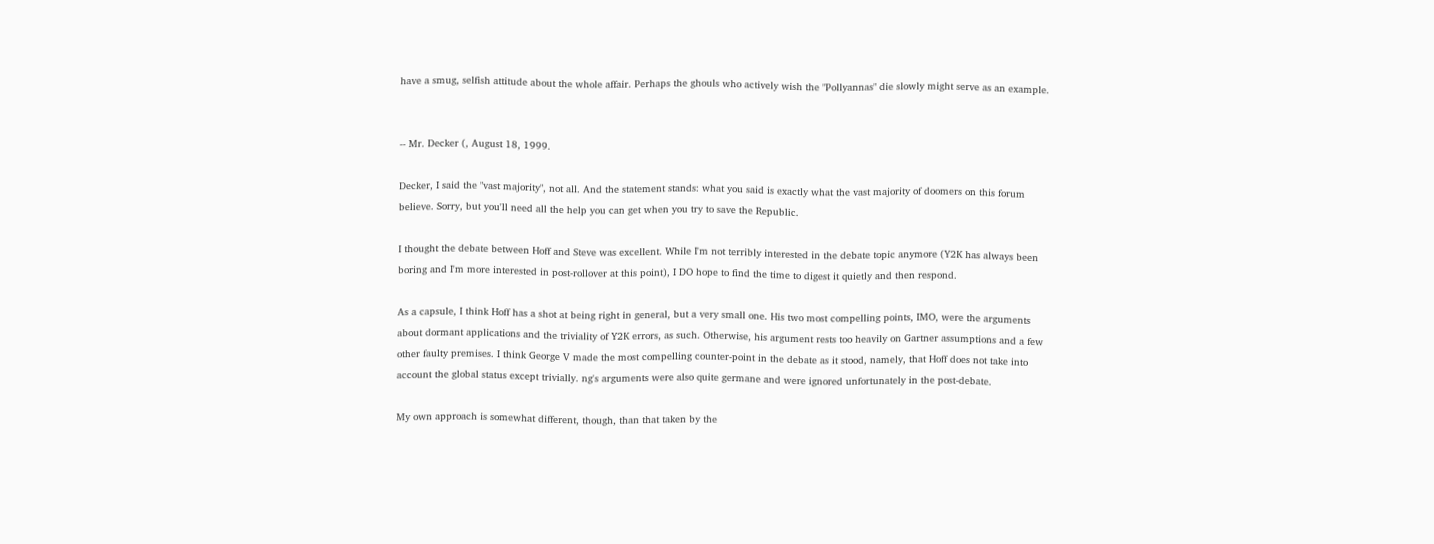have a smug, selfish attitude about the whole affair. Perhaps the ghouls who actively wish the "Pollyannas" die slowly might serve as an example.


-- Mr. Decker (, August 18, 1999.

Decker, I said the "vast majority", not all. And the statement stands: what you said is exactly what the vast majority of doomers on this forum believe. Sorry, but you'll need all the help you can get when you try to save the Republic.

I thought the debate between Hoff and Steve was excellent. While I'm not terribly interested in the debate topic anymore (Y2K has always been boring and I'm more interested in post-rollover at this point), I DO hope to find the time to digest it quietly and then respond.

As a capsule, I think Hoff has a shot at being right in general, but a very small one. His two most compelling points, IMO, were the arguments about dormant applications and the triviality of Y2K errors, as such. Otherwise, his argument rests too heavily on Gartner assumptions and a few other faulty premises. I think George V made the most compelling counter-point in the debate as it stood, namely, that Hoff does not take into account the global status except trivially. ng's arguments were also quite germane and were ignored unfortunately in the post-debate.

My own approach is somewhat different, though, than that taken by the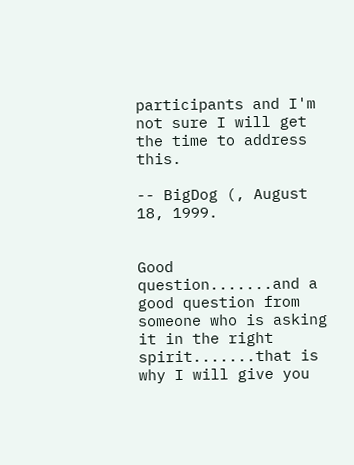participants and I'm not sure I will get the time to address this.

-- BigDog (, August 18, 1999.


Good question.......and a good question from someone who is asking it in the right spirit.......that is why I will give you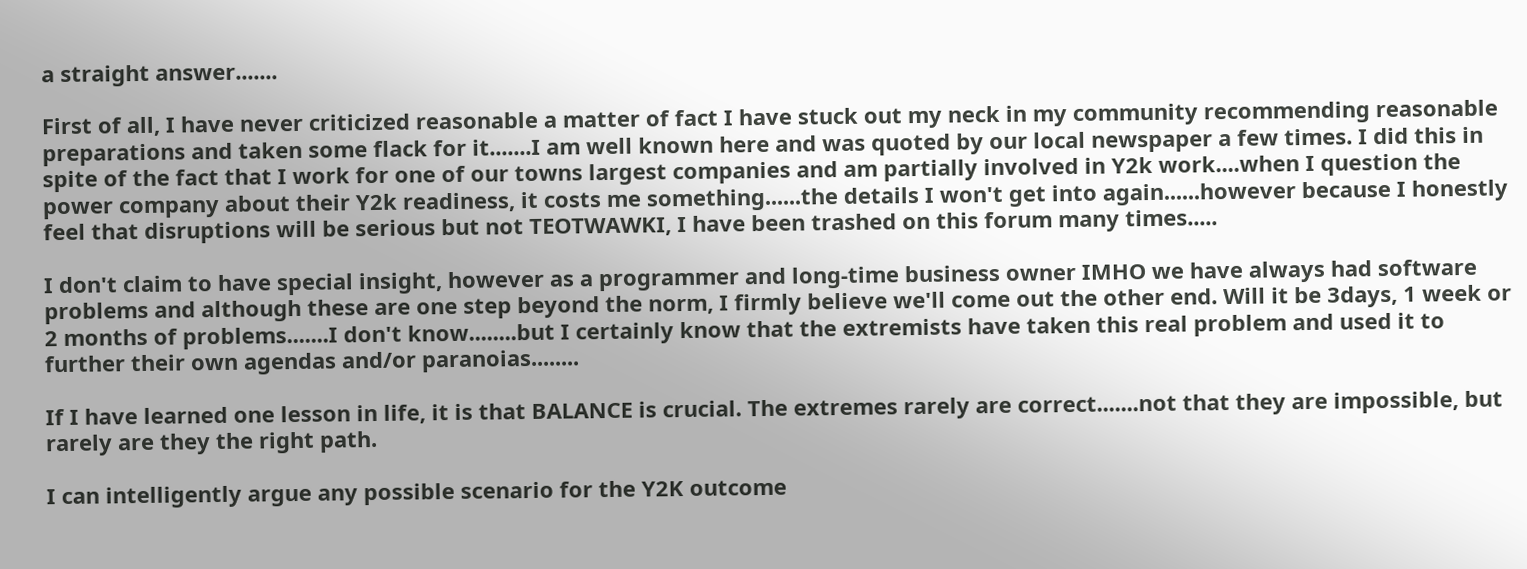a straight answer.......

First of all, I have never criticized reasonable a matter of fact I have stuck out my neck in my community recommending reasonable preparations and taken some flack for it.......I am well known here and was quoted by our local newspaper a few times. I did this in spite of the fact that I work for one of our towns largest companies and am partially involved in Y2k work....when I question the power company about their Y2k readiness, it costs me something......the details I won't get into again......however because I honestly feel that disruptions will be serious but not TEOTWAWKI, I have been trashed on this forum many times.....

I don't claim to have special insight, however as a programmer and long-time business owner IMHO we have always had software problems and although these are one step beyond the norm, I firmly believe we'll come out the other end. Will it be 3days, 1 week or 2 months of problems.......I don't know........but I certainly know that the extremists have taken this real problem and used it to further their own agendas and/or paranoias........

If I have learned one lesson in life, it is that BALANCE is crucial. The extremes rarely are correct.......not that they are impossible, but rarely are they the right path.

I can intelligently argue any possible scenario for the Y2K outcome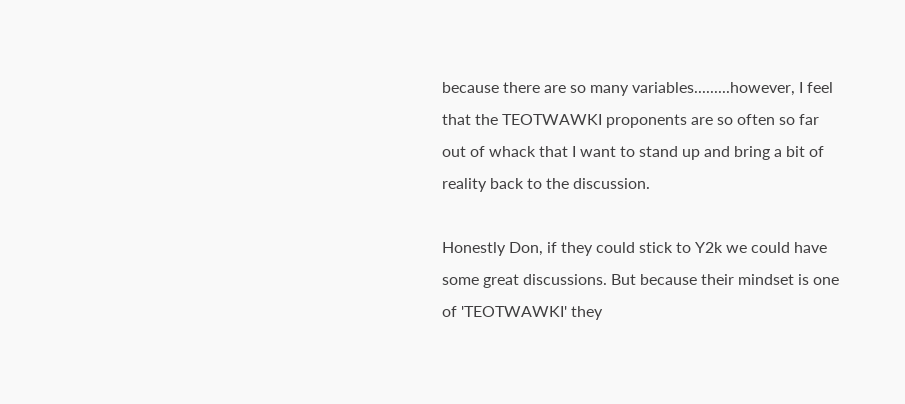because there are so many variables.........however, I feel that the TEOTWAWKI proponents are so often so far out of whack that I want to stand up and bring a bit of reality back to the discussion.

Honestly Don, if they could stick to Y2k we could have some great discussions. But because their mindset is one of 'TEOTWAWKI' they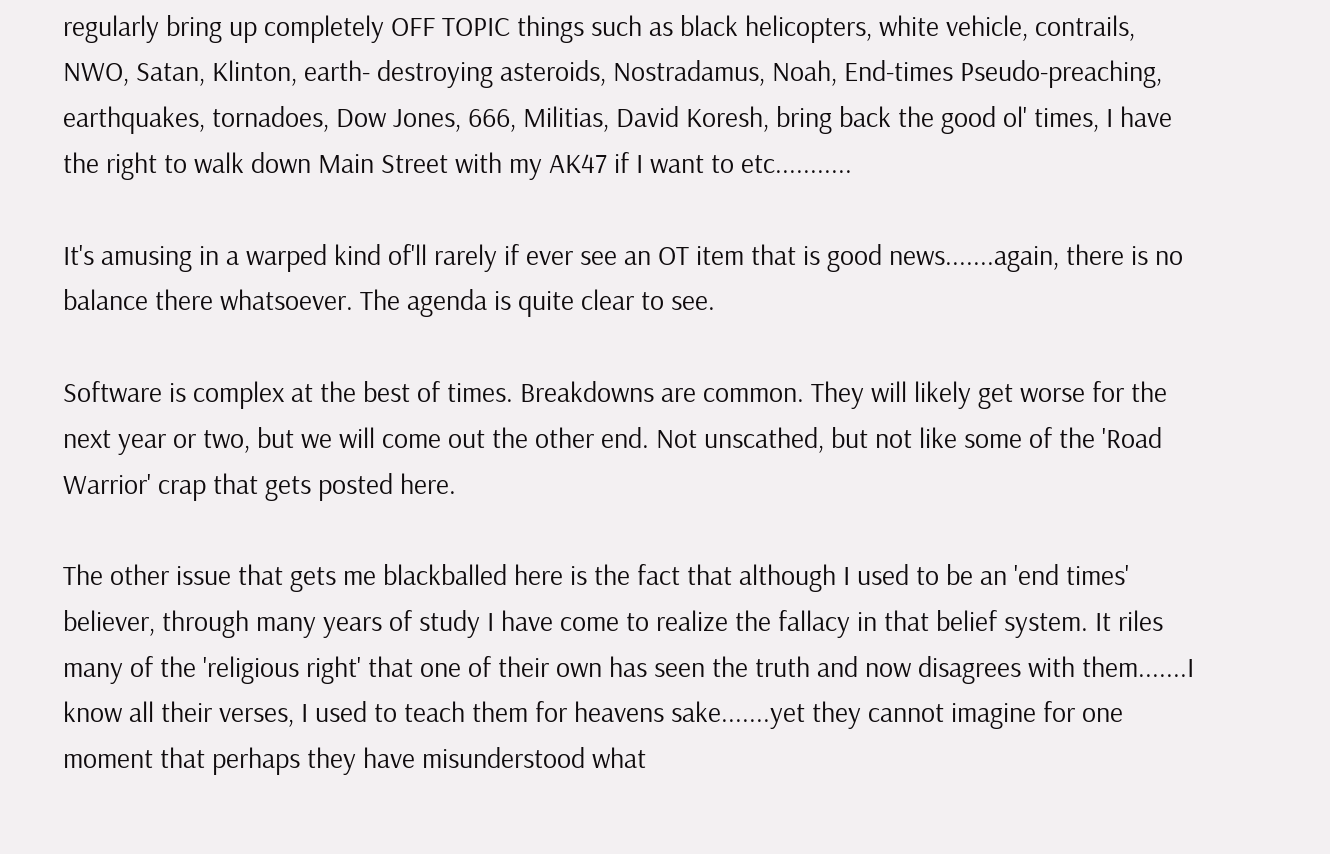regularly bring up completely OFF TOPIC things such as black helicopters, white vehicle, contrails, NWO, Satan, Klinton, earth- destroying asteroids, Nostradamus, Noah, End-times Pseudo-preaching, earthquakes, tornadoes, Dow Jones, 666, Militias, David Koresh, bring back the good ol' times, I have the right to walk down Main Street with my AK47 if I want to etc...........

It's amusing in a warped kind of'll rarely if ever see an OT item that is good news.......again, there is no balance there whatsoever. The agenda is quite clear to see.

Software is complex at the best of times. Breakdowns are common. They will likely get worse for the next year or two, but we will come out the other end. Not unscathed, but not like some of the 'Road Warrior' crap that gets posted here.

The other issue that gets me blackballed here is the fact that although I used to be an 'end times' believer, through many years of study I have come to realize the fallacy in that belief system. It riles many of the 'religious right' that one of their own has seen the truth and now disagrees with them.......I know all their verses, I used to teach them for heavens sake.......yet they cannot imagine for one moment that perhaps they have misunderstood what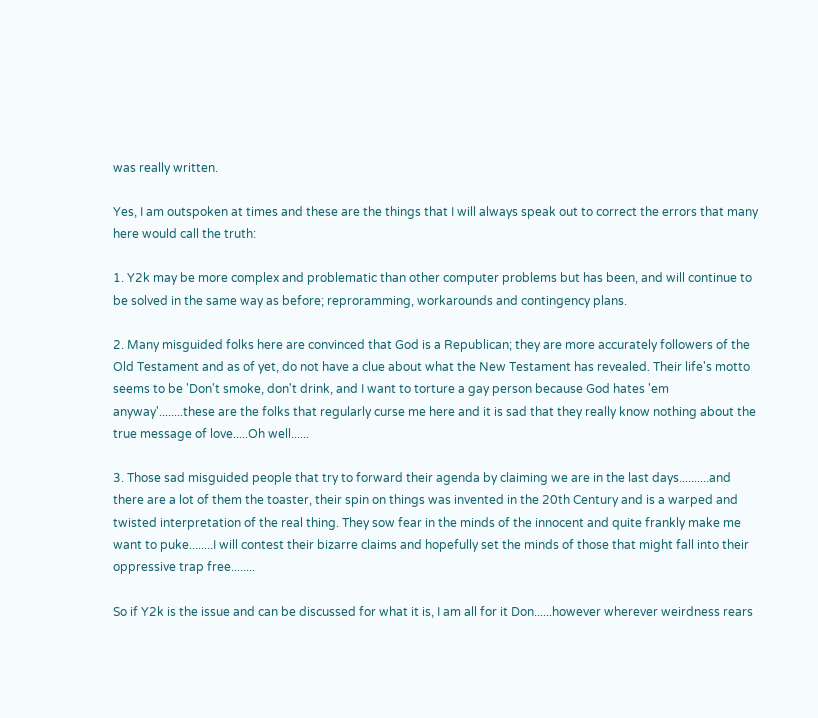was really written.

Yes, I am outspoken at times and these are the things that I will always speak out to correct the errors that many here would call the truth:

1. Y2k may be more complex and problematic than other computer problems but has been, and will continue to be solved in the same way as before; reproramming, workarounds and contingency plans.

2. Many misguided folks here are convinced that God is a Republican; they are more accurately followers of the Old Testament and as of yet, do not have a clue about what the New Testament has revealed. Their life's motto seems to be 'Don't smoke, don't drink, and I want to torture a gay person because God hates 'em anyway'........these are the folks that regularly curse me here and it is sad that they really know nothing about the true message of love.....Oh well......

3. Those sad misguided people that try to forward their agenda by claiming we are in the last days..........and there are a lot of them the toaster, their spin on things was invented in the 20th Century and is a warped and twisted interpretation of the real thing. They sow fear in the minds of the innocent and quite frankly make me want to puke........I will contest their bizarre claims and hopefully set the minds of those that might fall into their oppressive trap free........

So if Y2k is the issue and can be discussed for what it is, I am all for it Don......however wherever weirdness rears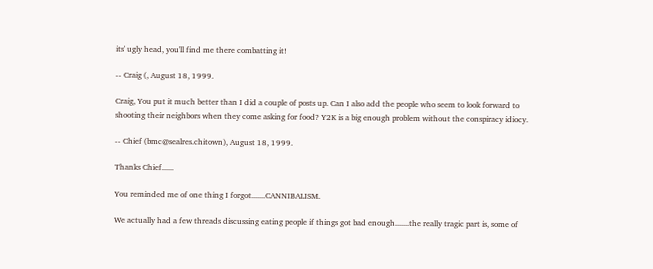its' ugly head, you'll find me there combatting it!

-- Craig (, August 18, 1999.

Craig, You put it much better than I did a couple of posts up. Can I also add the people who seem to look forward to shooting their neighbors when they come asking for food? Y2K is a big enough problem without the conspiracy idiocy.

-- Chief (bmc@sealres.chitown), August 18, 1999.

Thanks Chief......

You reminded me of one thing I forgot.......CANNIBALISM.

We actually had a few threads discussing eating people if things got bad enough.......the really tragic part is, some of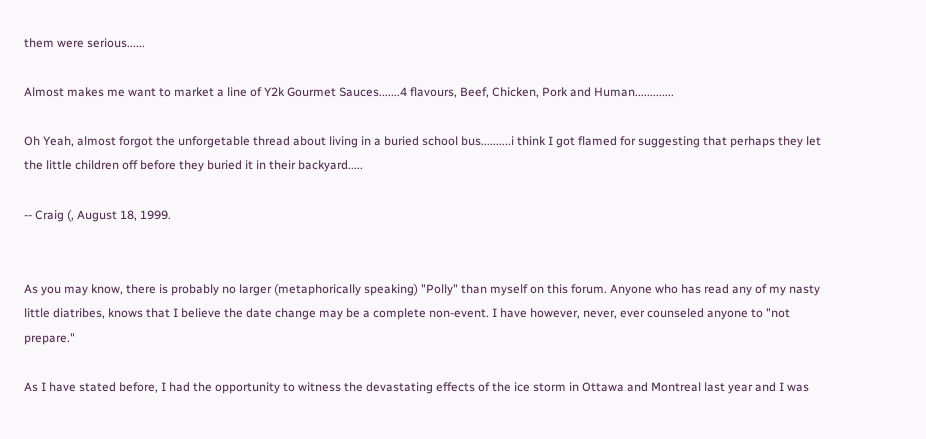them were serious......

Almost makes me want to market a line of Y2k Gourmet Sauces.......4 flavours, Beef, Chicken, Pork and Human.............

Oh Yeah, almost forgot the unforgetable thread about living in a buried school bus..........i think I got flamed for suggesting that perhaps they let the little children off before they buried it in their backyard.....

-- Craig (, August 18, 1999.


As you may know, there is probably no larger (metaphorically speaking) "Polly" than myself on this forum. Anyone who has read any of my nasty little diatribes, knows that I believe the date change may be a complete non-event. I have however, never, ever counseled anyone to "not prepare."

As I have stated before, I had the opportunity to witness the devastating effects of the ice storm in Ottawa and Montreal last year and I was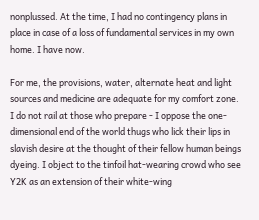nonplussed. At the time, I had no contingency plans in place in case of a loss of fundamental services in my own home. I have now.

For me, the provisions, water, alternate heat and light sources and medicine are adequate for my comfort zone. I do not rail at those who prepare - I oppose the one-dimensional end of the world thugs who lick their lips in slavish desire at the thought of their fellow human beings dyeing. I object to the tinfoil hat-wearing crowd who see Y2K as an extension of their white-wing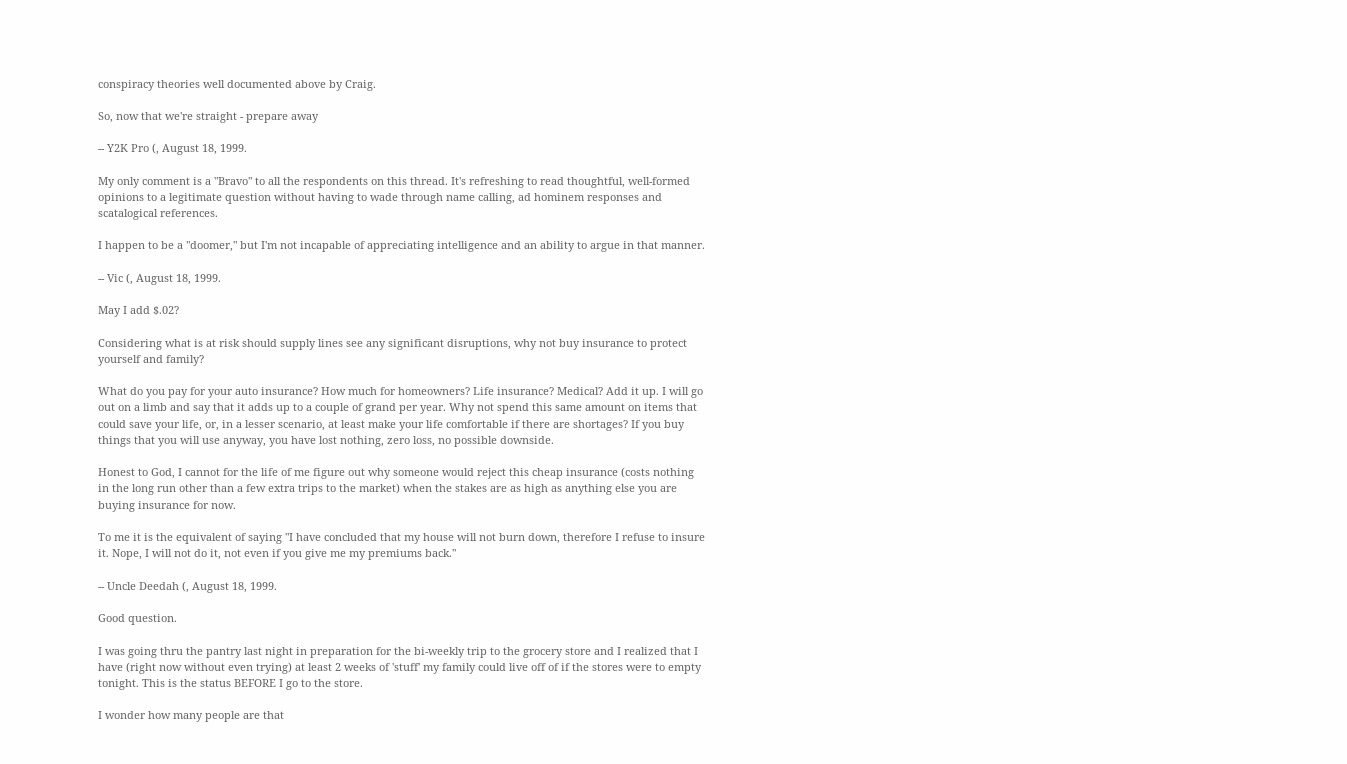conspiracy theories well documented above by Craig.

So, now that we're straight - prepare away

-- Y2K Pro (, August 18, 1999.

My only comment is a "Bravo" to all the respondents on this thread. It's refreshing to read thoughtful, well-formed opinions to a legitimate question without having to wade through name calling, ad hominem responses and scatalogical references.

I happen to be a "doomer," but I'm not incapable of appreciating intelligence and an ability to argue in that manner.

-- Vic (, August 18, 1999.

May I add $.02?

Considering what is at risk should supply lines see any significant disruptions, why not buy insurance to protect yourself and family?

What do you pay for your auto insurance? How much for homeowners? Life insurance? Medical? Add it up. I will go out on a limb and say that it adds up to a couple of grand per year. Why not spend this same amount on items that could save your life, or, in a lesser scenario, at least make your life comfortable if there are shortages? If you buy things that you will use anyway, you have lost nothing, zero loss, no possible downside.

Honest to God, I cannot for the life of me figure out why someone would reject this cheap insurance (costs nothing in the long run other than a few extra trips to the market) when the stakes are as high as anything else you are buying insurance for now.

To me it is the equivalent of saying "I have concluded that my house will not burn down, therefore I refuse to insure it. Nope, I will not do it, not even if you give me my premiums back."

-- Uncle Deedah (, August 18, 1999.

Good question.

I was going thru the pantry last night in preparation for the bi-weekly trip to the grocery store and I realized that I have (right now without even trying) at least 2 weeks of 'stuff' my family could live off of if the stores were to empty tonight. This is the status BEFORE I go to the store.

I wonder how many people are that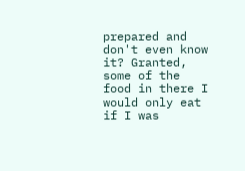prepared and don't even know it? Granted, some of the food in there I would only eat if I was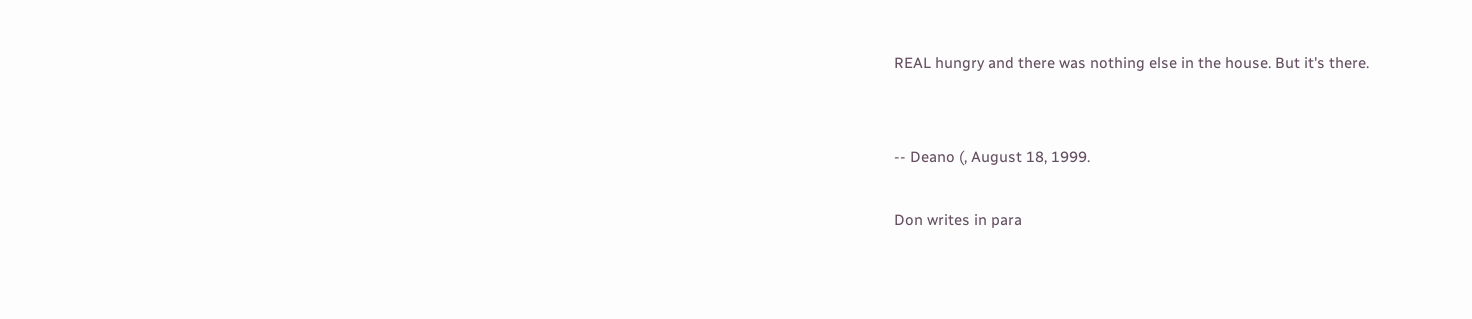REAL hungry and there was nothing else in the house. But it's there.


-- Deano (, August 18, 1999.

Don writes in para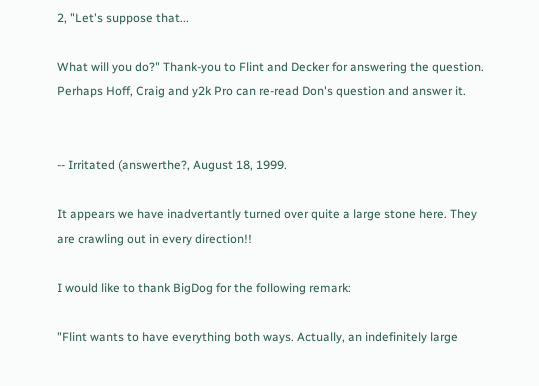2, "Let's suppose that...

What will you do?" Thank-you to Flint and Decker for answering the question. Perhaps Hoff, Craig and y2k Pro can re-read Don's question and answer it.


-- Irritated (answerthe?, August 18, 1999.

It appears we have inadvertantly turned over quite a large stone here. They are crawling out in every direction!!

I would like to thank BigDog for the following remark:

"Flint wants to have everything both ways. Actually, an indefinitely large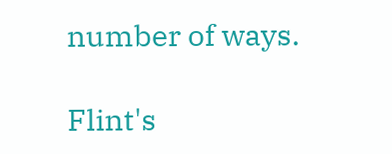number of ways.

Flint's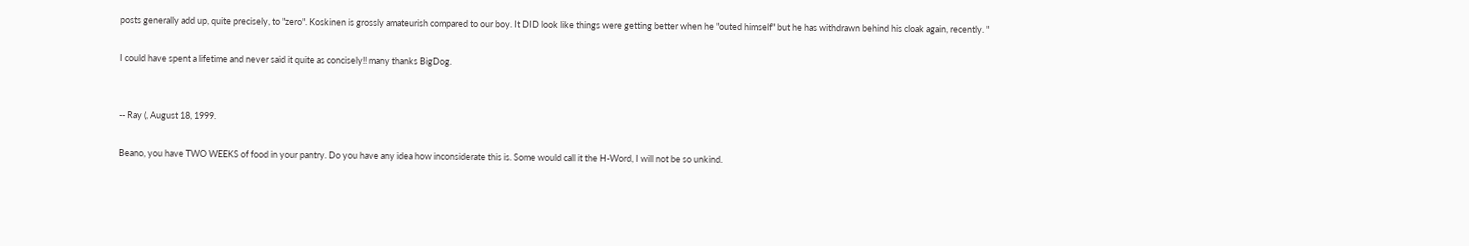posts generally add up, quite precisely, to "zero". Koskinen is grossly amateurish compared to our boy. It DID look like things were getting better when he "outed himself" but he has withdrawn behind his cloak again, recently. "

I could have spent a lifetime and never said it quite as concisely!! many thanks BigDog.


-- Ray (, August 18, 1999.

Beano, you have TWO WEEKS of food in your pantry. Do you have any idea how inconsiderate this is. Some would call it the H-Word, I will not be so unkind.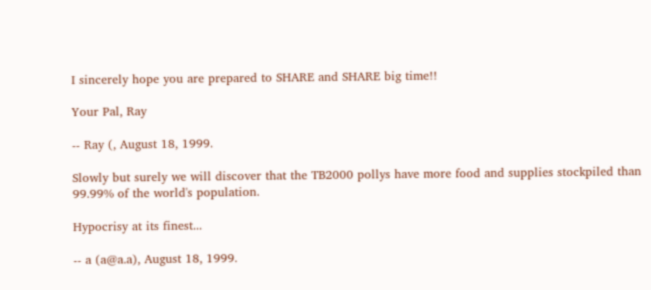I sincerely hope you are prepared to SHARE and SHARE big time!!

Your Pal, Ray

-- Ray (, August 18, 1999.

Slowly but surely we will discover that the TB2000 pollys have more food and supplies stockpiled than 99.99% of the world's population.

Hypocrisy at its finest...

-- a (a@a.a), August 18, 1999.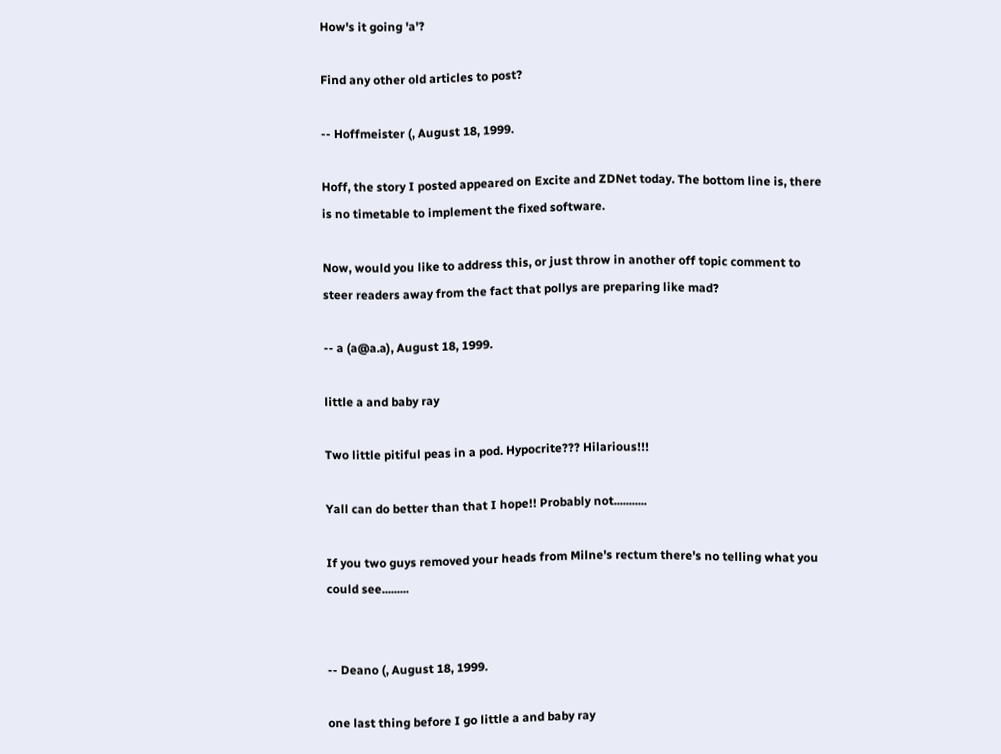How's it going 'a'?

Find any other old articles to post?

-- Hoffmeister (, August 18, 1999.

Hoff, the story I posted appeared on Excite and ZDNet today. The bottom line is, there is no timetable to implement the fixed software.

Now, would you like to address this, or just throw in another off topic comment to steer readers away from the fact that pollys are preparing like mad?

-- a (a@a.a), August 18, 1999.

little a and baby ray

Two little pitiful peas in a pod. Hypocrite??? Hilarious!!!

Yall can do better than that I hope!! Probably not...........

If you two guys removed your heads from Milne's rectum there's no telling what you could see.........


-- Deano (, August 18, 1999.

one last thing before I go little a and baby ray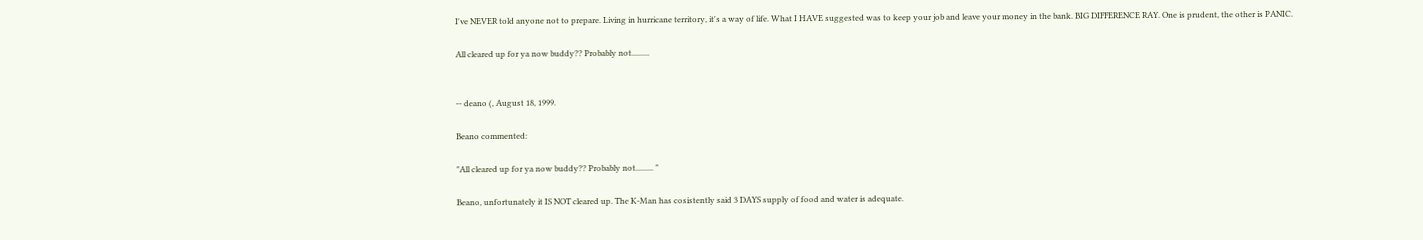I've NEVER told anyone not to prepare. Living in hurricane territory, it's a way of life. What I HAVE suggested was to keep your job and leave your money in the bank. BIG DIFFERENCE RAY. One is prudent, the other is PANIC.

All cleared up for ya now buddy?? Probably not.........


-- deano (, August 18, 1999.

Beano commented:

"All cleared up for ya now buddy?? Probably not......... "

Beano, unfortunately it IS NOT cleared up. The K-Man has cosistently said 3 DAYS supply of food and water is adequate.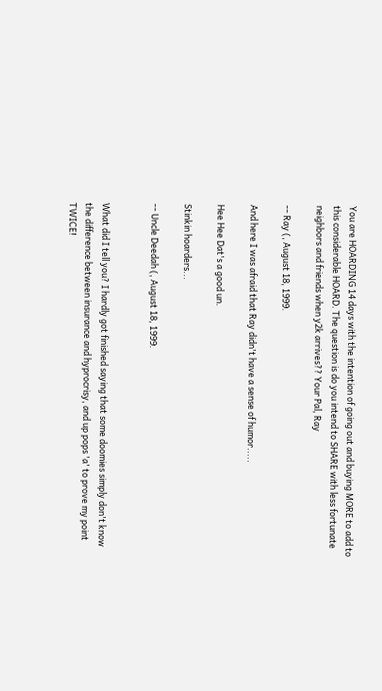You are HOARDING 14 days with the intention of going out and buying MORE to add to this considerable HOARD. The question is do you intend to SHARE with less fortunate neighbors and friends when y2k arrives?? Your Pal, Ray

-- Ray (, August 18, 1999.

And here I was afraid that Ray didn't have a sense of humor.....

Hee Hee Dat's a good un.

Stinkin hoarders...

-- Uncle Deedah (, August 18, 1999.


What did I tell you? I hardly got finished saying that some doomies simply don't know the difference between insurance and hyprocrisy, and up pops 'a' to prove my point TWICE!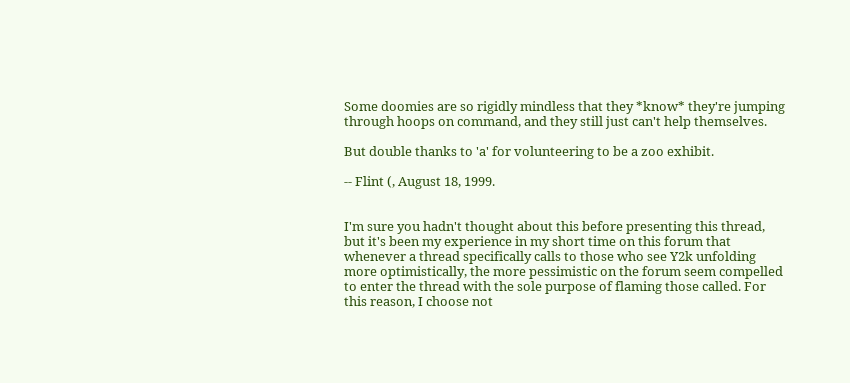Some doomies are so rigidly mindless that they *know* they're jumping through hoops on command, and they still just can't help themselves.

But double thanks to 'a' for volunteering to be a zoo exhibit.

-- Flint (, August 18, 1999.


I'm sure you hadn't thought about this before presenting this thread, but it's been my experience in my short time on this forum that whenever a thread specifically calls to those who see Y2k unfolding more optimistically, the more pessimistic on the forum seem compelled to enter the thread with the sole purpose of flaming those called. For this reason, I choose not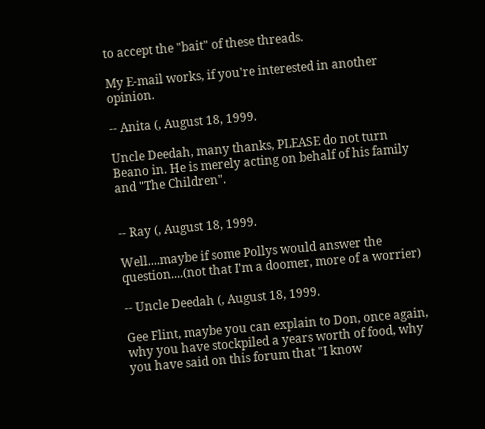to accept the "bait" of these threads.

My E-mail works, if you're interested in another opinion.

-- Anita (, August 18, 1999.

Uncle Deedah, many thanks, PLEASE do not turn Beano in. He is merely acting on behalf of his family and "The Children".


-- Ray (, August 18, 1999.

Well....maybe if some Pollys would answer the question....(not that I'm a doomer, more of a worrier)

-- Uncle Deedah (, August 18, 1999.

Gee Flint, maybe you can explain to Don, once again, why you have stockpiled a years worth of food, why you have said on this forum that "I know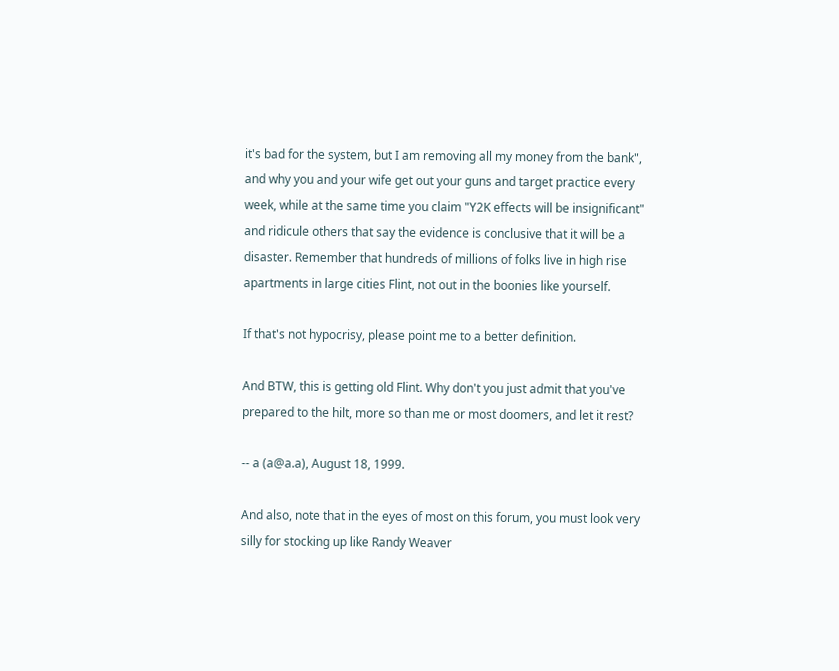it's bad for the system, but I am removing all my money from the bank", and why you and your wife get out your guns and target practice every week, while at the same time you claim "Y2K effects will be insignificant" and ridicule others that say the evidence is conclusive that it will be a disaster. Remember that hundreds of millions of folks live in high rise apartments in large cities Flint, not out in the boonies like yourself.

If that's not hypocrisy, please point me to a better definition.

And BTW, this is getting old Flint. Why don't you just admit that you've prepared to the hilt, more so than me or most doomers, and let it rest?

-- a (a@a.a), August 18, 1999.

And also, note that in the eyes of most on this forum, you must look very silly for stocking up like Randy Weaver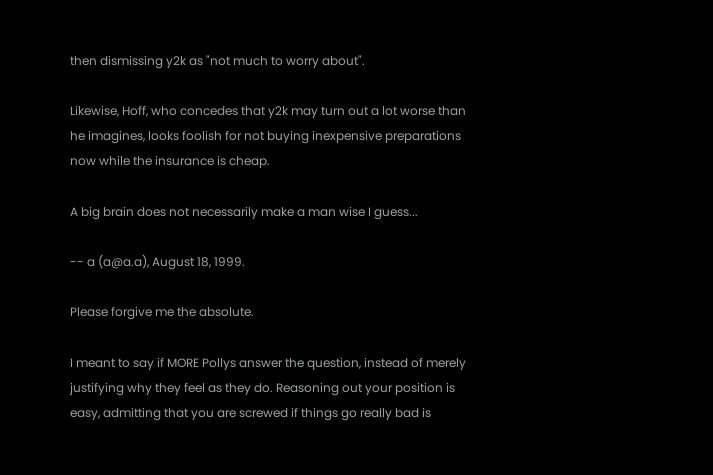then dismissing y2k as "not much to worry about".

Likewise, Hoff, who concedes that y2k may turn out a lot worse than he imagines, looks foolish for not buying inexpensive preparations now while the insurance is cheap.

A big brain does not necessarily make a man wise I guess...

-- a (a@a.a), August 18, 1999.

Please forgive me the absolute.

I meant to say if MORE Pollys answer the question, instead of merely justifying why they feel as they do. Reasoning out your position is easy, admitting that you are screwed if things go really bad is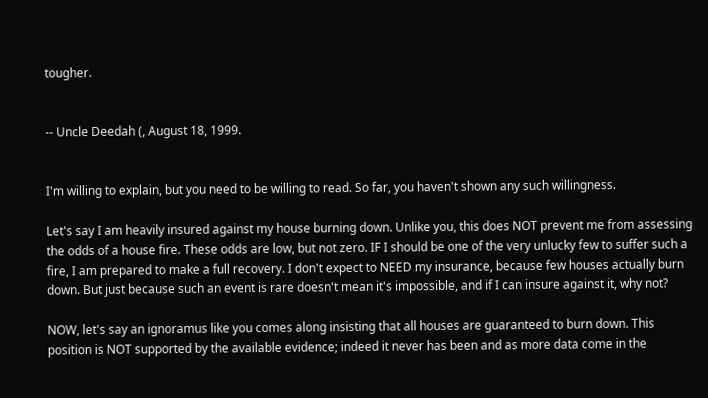tougher.


-- Uncle Deedah (, August 18, 1999.


I'm willing to explain, but you need to be willing to read. So far, you haven't shown any such willingness.

Let's say I am heavily insured against my house burning down. Unlike you, this does NOT prevent me from assessing the odds of a house fire. These odds are low, but not zero. IF I should be one of the very unlucky few to suffer such a fire, I am prepared to make a full recovery. I don't expect to NEED my insurance, because few houses actually burn down. But just because such an event is rare doesn't mean it's impossible, and if I can insure against it, why not?

NOW, let's say an ignoramus like you comes along insisting that all houses are guaranteed to burn down. This position is NOT supported by the available evidence; indeed it never has been and as more data come in the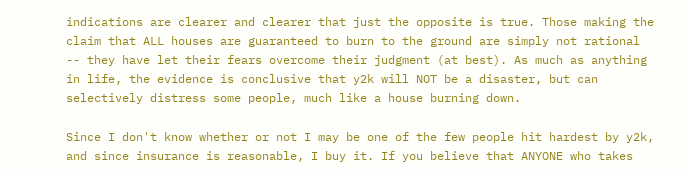indications are clearer and clearer that just the opposite is true. Those making the claim that ALL houses are guaranteed to burn to the ground are simply not rational -- they have let their fears overcome their judgment (at best). As much as anything in life, the evidence is conclusive that y2k will NOT be a disaster, but can selectively distress some people, much like a house burning down.

Since I don't know whether or not I may be one of the few people hit hardest by y2k, and since insurance is reasonable, I buy it. If you believe that ANYONE who takes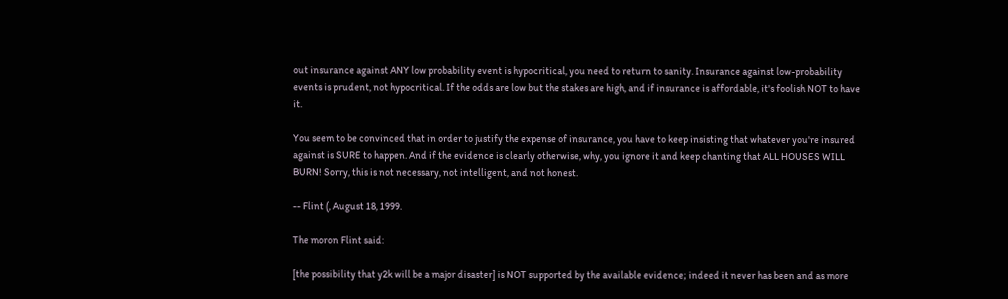out insurance against ANY low probability event is hypocritical, you need to return to sanity. Insurance against low-probability events is prudent, not hypocritical. If the odds are low but the stakes are high, and if insurance is affordable, it's foolish NOT to have it.

You seem to be convinced that in order to justify the expense of insurance, you have to keep insisting that whatever you're insured against is SURE to happen. And if the evidence is clearly otherwise, why, you ignore it and keep chanting that ALL HOUSES WILL BURN! Sorry, this is not necessary, not intelligent, and not honest.

-- Flint (, August 18, 1999.

The moron Flint said:

[the possibility that y2k will be a major disaster] is NOT supported by the available evidence; indeed it never has been and as more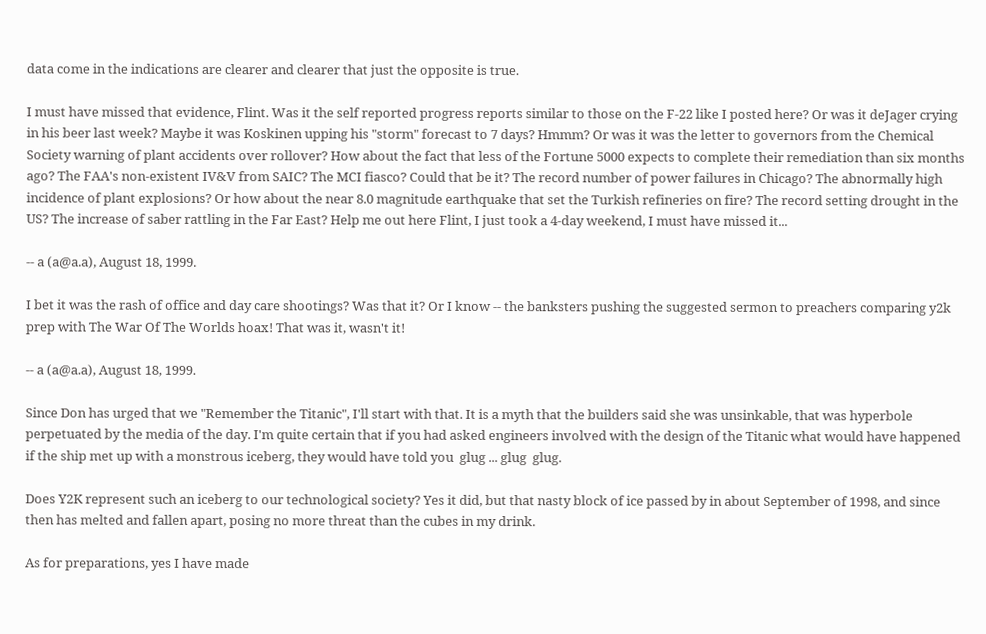data come in the indications are clearer and clearer that just the opposite is true.

I must have missed that evidence, Flint. Was it the self reported progress reports similar to those on the F-22 like I posted here? Or was it deJager crying in his beer last week? Maybe it was Koskinen upping his "storm" forecast to 7 days? Hmmm? Or was it was the letter to governors from the Chemical Society warning of plant accidents over rollover? How about the fact that less of the Fortune 5000 expects to complete their remediation than six months ago? The FAA's non-existent IV&V from SAIC? The MCI fiasco? Could that be it? The record number of power failures in Chicago? The abnormally high incidence of plant explosions? Or how about the near 8.0 magnitude earthquake that set the Turkish refineries on fire? The record setting drought in the US? The increase of saber rattling in the Far East? Help me out here Flint, I just took a 4-day weekend, I must have missed it...

-- a (a@a.a), August 18, 1999.

I bet it was the rash of office and day care shootings? Was that it? Or I know -- the banksters pushing the suggested sermon to preachers comparing y2k prep with The War Of The Worlds hoax! That was it, wasn't it!

-- a (a@a.a), August 18, 1999.

Since Don has urged that we "Remember the Titanic", I'll start with that. It is a myth that the builders said she was unsinkable, that was hyperbole perpetuated by the media of the day. I'm quite certain that if you had asked engineers involved with the design of the Titanic what would have happened if the ship met up with a monstrous iceberg, they would have told you  glug ... glug  glug.

Does Y2K represent such an iceberg to our technological society? Yes it did, but that nasty block of ice passed by in about September of 1998, and since then has melted and fallen apart, posing no more threat than the cubes in my drink.

As for preparations, yes I have made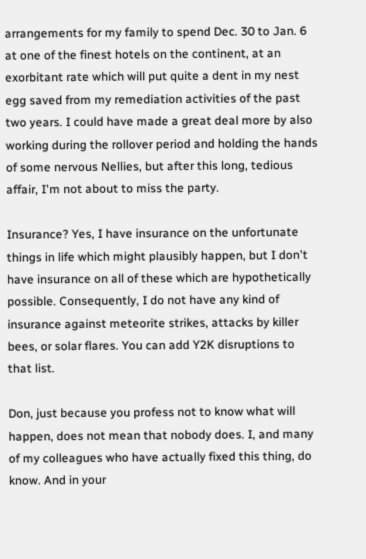arrangements for my family to spend Dec. 30 to Jan. 6 at one of the finest hotels on the continent, at an exorbitant rate which will put quite a dent in my nest egg saved from my remediation activities of the past two years. I could have made a great deal more by also working during the rollover period and holding the hands of some nervous Nellies, but after this long, tedious affair, I'm not about to miss the party.

Insurance? Yes, I have insurance on the unfortunate things in life which might plausibly happen, but I don't have insurance on all of these which are hypothetically possible. Consequently, I do not have any kind of insurance against meteorite strikes, attacks by killer bees, or solar flares. You can add Y2K disruptions to that list.

Don, just because you profess not to know what will happen, does not mean that nobody does. I, and many of my colleagues who have actually fixed this thing, do know. And in your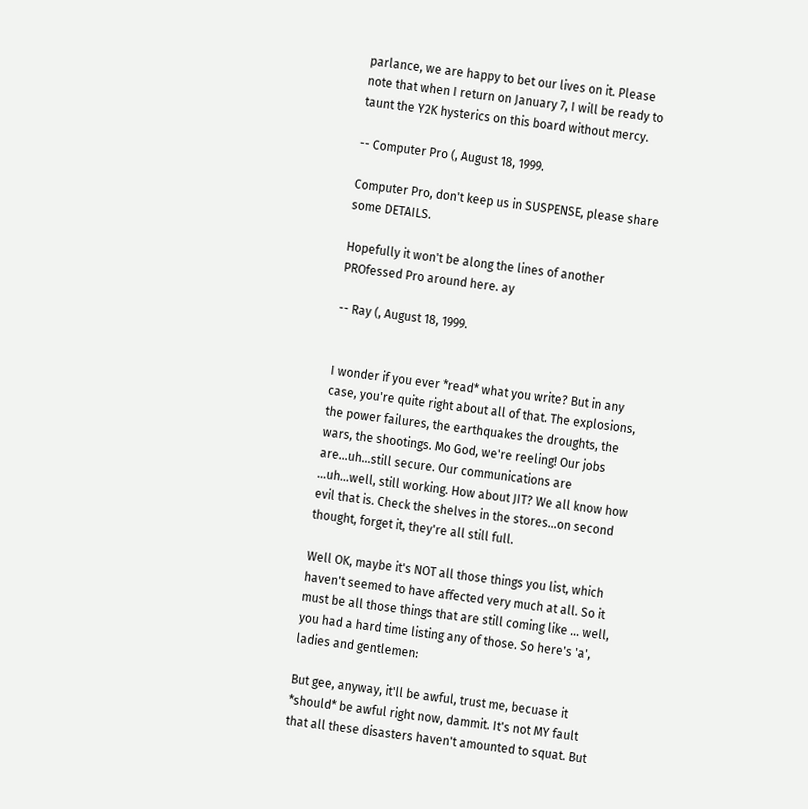parlance, we are happy to bet our lives on it. Please note that when I return on January 7, I will be ready to taunt the Y2K hysterics on this board without mercy.

-- Computer Pro (, August 18, 1999.

Computer Pro, don't keep us in SUSPENSE, please share some DETAILS.

Hopefully it won't be along the lines of another PROfessed Pro around here. ay

-- Ray (, August 18, 1999.


I wonder if you ever *read* what you write? But in any case, you're quite right about all of that. The explosions, the power failures, the earthquakes the droughts, the wars, the shootings. Mo God, we're reeling! Our jobs are...uh...still secure. Our communications are ...uh...well, still working. How about JIT? We all know how evil that is. Check the shelves in the stores...on second thought, forget it, they're all still full.

Well OK, maybe it's NOT all those things you list, which haven't seemed to have affected very much at all. So it must be all those things that are still coming like ... well, you had a hard time listing any of those. So here's 'a', ladies and gentlemen:

But gee, anyway, it'll be awful, trust me, becuase it *should* be awful right now, dammit. It's not MY fault that all these disasters haven't amounted to squat. But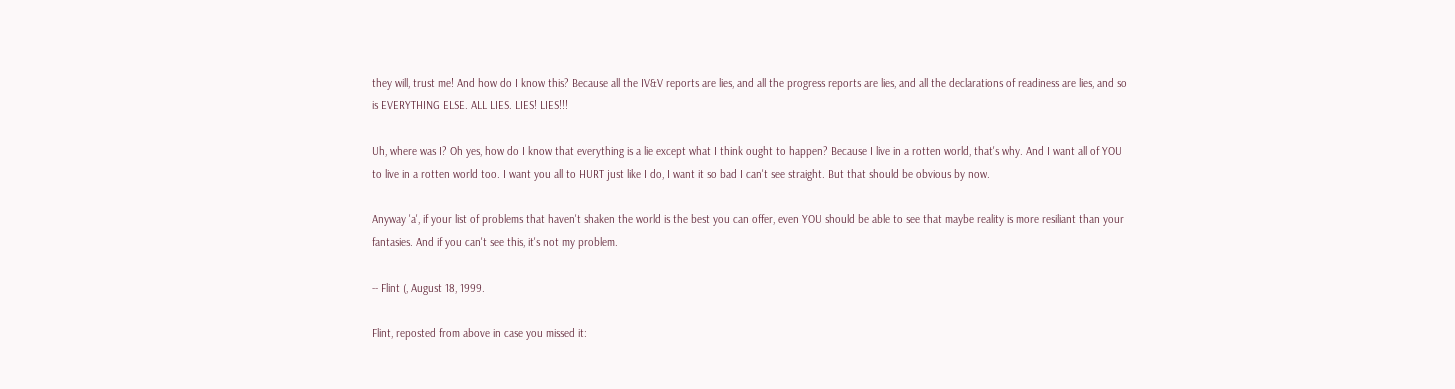they will, trust me! And how do I know this? Because all the IV&V reports are lies, and all the progress reports are lies, and all the declarations of readiness are lies, and so is EVERYTHING ELSE. ALL LIES. LIES! LIES!!!

Uh, where was I? Oh yes, how do I know that everything is a lie except what I think ought to happen? Because I live in a rotten world, that's why. And I want all of YOU to live in a rotten world too. I want you all to HURT just like I do, I want it so bad I can't see straight. But that should be obvious by now.

Anyway 'a', if your list of problems that haven't shaken the world is the best you can offer, even YOU should be able to see that maybe reality is more resiliant than your fantasies. And if you can't see this, it's not my problem.

-- Flint (, August 18, 1999.

Flint, reposted from above in case you missed it: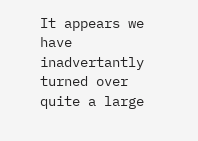It appears we have inadvertantly turned over quite a large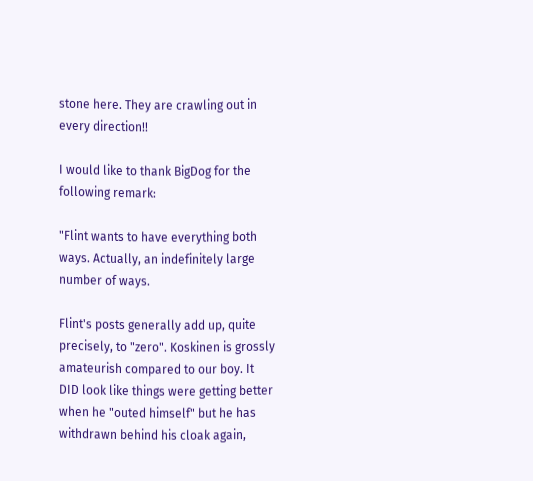stone here. They are crawling out in every direction!!

I would like to thank BigDog for the following remark:

"Flint wants to have everything both ways. Actually, an indefinitely large number of ways.

Flint's posts generally add up, quite precisely, to "zero". Koskinen is grossly amateurish compared to our boy. It DID look like things were getting better when he "outed himself" but he has withdrawn behind his cloak again,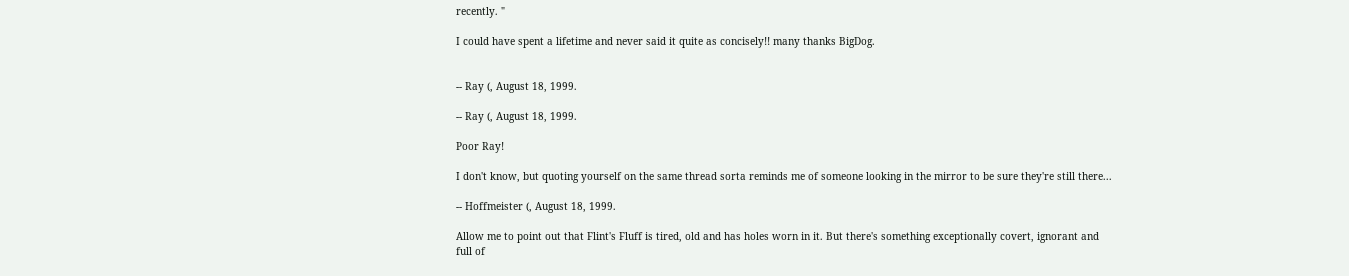recently. "

I could have spent a lifetime and never said it quite as concisely!! many thanks BigDog.


-- Ray (, August 18, 1999.

-- Ray (, August 18, 1999.

Poor Ray!

I don't know, but quoting yourself on the same thread sorta reminds me of someone looking in the mirror to be sure they're still there...

-- Hoffmeister (, August 18, 1999.

Allow me to point out that Flint's Fluff is tired, old and has holes worn in it. But there's something exceptionally covert, ignorant and full of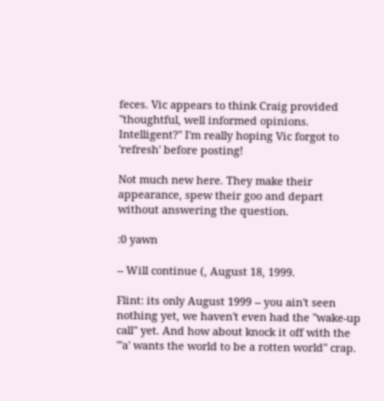feces. Vic appears to think Craig provided "thoughtful, well informed opinions. Intelligent?" I'm really hoping Vic forgot to 'refresh' before posting!

Not much new here. They make their appearance, spew their goo and depart without answering the question.

:0 yawn

-- Will continue (, August 18, 1999.

Flint: its only August 1999 -- you ain't seen nothing yet, we haven't even had the "wake-up call" yet. And how about knock it off with the "'a' wants the world to be a rotten world" crap.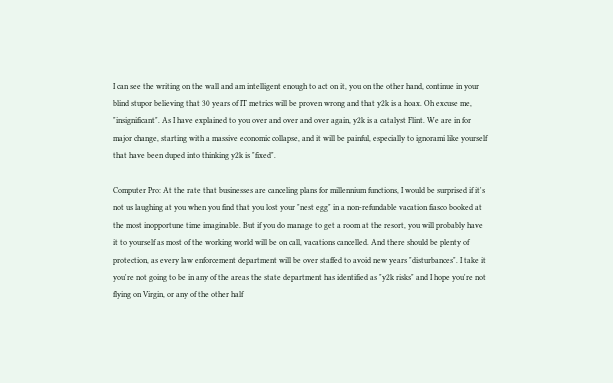I can see the writing on the wall and am intelligent enough to act on it, you on the other hand, continue in your blind stupor believing that 30 years of IT metrics will be proven wrong and that y2k is a hoax. Oh excuse me, "insignificant". As I have explained to you over and over and over again, y2k is a catalyst Flint. We are in for major change, starting with a massive economic collapse, and it will be painful, especially to ignorami like yourself that have been duped into thinking y2k is "fixed".

Computer Pro: At the rate that businesses are canceling plans for millennium functions, I would be surprised if it's not us laughing at you when you find that you lost your "nest egg" in a non-refundable vacation fiasco booked at the most inopportune time imaginable. But if you do manage to get a room at the resort, you will probably have it to yourself as most of the working world will be on call, vacations cancelled. And there should be plenty of protection, as every law enforcement department will be over staffed to avoid new years "disturbances". I take it you're not going to be in any of the areas the state department has identified as "y2k risks" and I hope you're not flying on Virgin, or any of the other half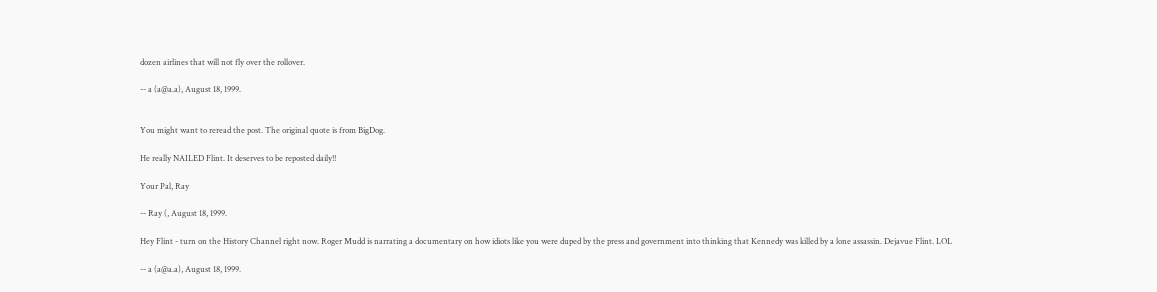dozen airlines that will not fly over the rollover.

-- a (a@a.a), August 18, 1999.


You might want to reread the post. The original quote is from BigDog.

He really NAILED Flint. It deserves to be reposted daily!!

Your Pal, Ray

-- Ray (, August 18, 1999.

Hey Flint - turn on the History Channel right now. Roger Mudd is narrating a documentary on how idiots like you were duped by the press and government into thinking that Kennedy was killed by a lone assassin. Dejavue Flint. LOL

-- a (a@a.a), August 18, 1999.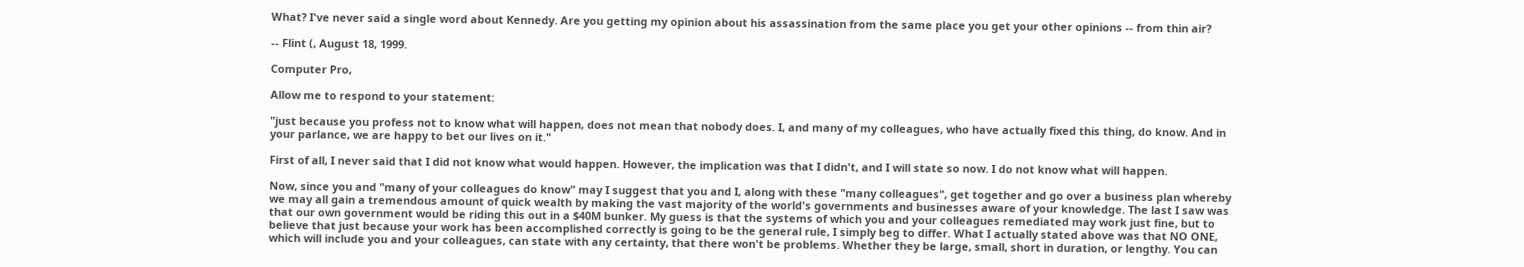What? I've never said a single word about Kennedy. Are you getting my opinion about his assassination from the same place you get your other opinions -- from thin air?

-- Flint (, August 18, 1999.

Computer Pro,

Allow me to respond to your statement:

"just because you profess not to know what will happen, does not mean that nobody does. I, and many of my colleagues, who have actually fixed this thing, do know. And in your parlance, we are happy to bet our lives on it."

First of all, I never said that I did not know what would happen. However, the implication was that I didn't, and I will state so now. I do not know what will happen.

Now, since you and "many of your colleagues do know" may I suggest that you and I, along with these "many colleagues", get together and go over a business plan whereby we may all gain a tremendous amount of quick wealth by making the vast majority of the world's governments and businesses aware of your knowledge. The last I saw was that our own government would be riding this out in a $40M bunker. My guess is that the systems of which you and your colleagues remediated may work just fine, but to believe that just because your work has been accomplished correctly is going to be the general rule, I simply beg to differ. What I actually stated above was that NO ONE, which will include you and your colleagues, can state with any certainty, that there won't be problems. Whether they be large, small, short in duration, or lengthy. You can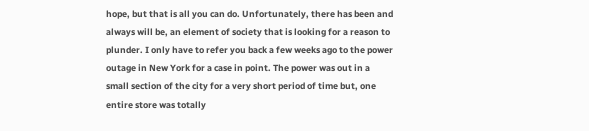hope, but that is all you can do. Unfortunately, there has been and always will be, an element of society that is looking for a reason to plunder. I only have to refer you back a few weeks ago to the power outage in New York for a case in point. The power was out in a small section of the city for a very short period of time but, one entire store was totally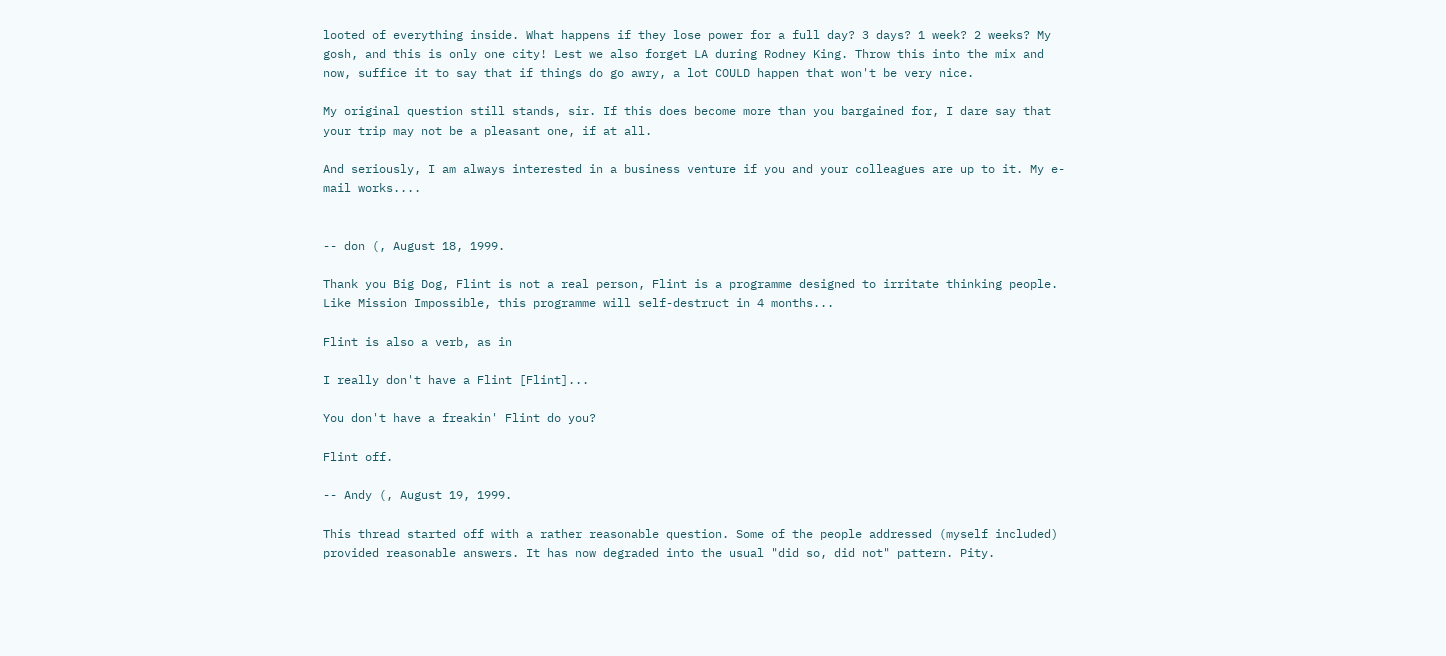looted of everything inside. What happens if they lose power for a full day? 3 days? 1 week? 2 weeks? My gosh, and this is only one city! Lest we also forget LA during Rodney King. Throw this into the mix and now, suffice it to say that if things do go awry, a lot COULD happen that won't be very nice.

My original question still stands, sir. If this does become more than you bargained for, I dare say that your trip may not be a pleasant one, if at all.

And seriously, I am always interested in a business venture if you and your colleagues are up to it. My e-mail works....


-- don (, August 18, 1999.

Thank you Big Dog, Flint is not a real person, Flint is a programme designed to irritate thinking people. Like Mission Impossible, this programme will self-destruct in 4 months...

Flint is also a verb, as in

I really don't have a Flint [Flint]...

You don't have a freakin' Flint do you?

Flint off.

-- Andy (, August 19, 1999.

This thread started off with a rather reasonable question. Some of the people addressed (myself included) provided reasonable answers. It has now degraded into the usual "did so, did not" pattern. Pity.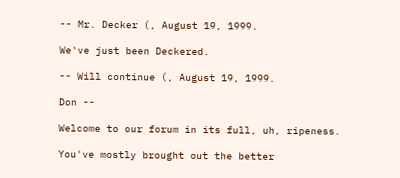-- Mr. Decker (, August 19, 1999.

We've just been Deckered.

-- Will continue (, August 19, 1999.

Don --

Welcome to our forum in its full, uh, ripeness.

You've mostly brought out the better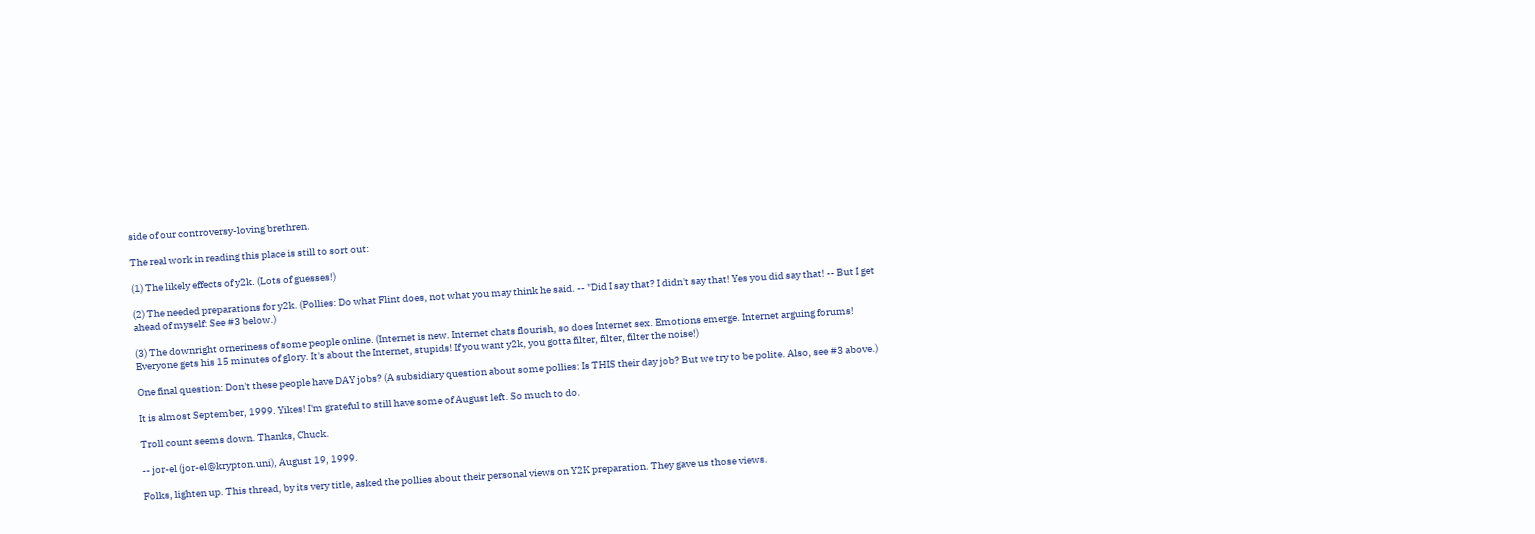side of our controversy-loving brethren.

The real work in reading this place is still to sort out:

(1) The likely effects of y2k. (Lots of guesses!)

(2) The needed preparations for y2k. (Pollies: Do what Flint does, not what you may think he said. -- "Did I say that? I didn't say that! Yes you did say that! -- But I get ahead of myself: See #3 below.)

(3) The downright orneriness of some people online. (Internet is new. Internet chats flourish, so does Internet sex. Emotions emerge. Internet arguing forums! Everyone gets his 15 minutes of glory. It's about the Internet, stupids! If you want y2k, you gotta filter, filter, filter the noise!)

One final question: Don't these people have DAY jobs? (A subsidiary question about some pollies: Is THIS their day job? But we try to be polite. Also, see #3 above.)

It is almost September, 1999. Yikes! I'm grateful to still have some of August left. So much to do.

Troll count seems down. Thanks, Chuck.

-- jor-el (jor-el@krypton.uni), August 19, 1999.

Folks, lighten up. This thread, by its very title, asked the pollies about their personal views on Y2K preparation. They gave us those views.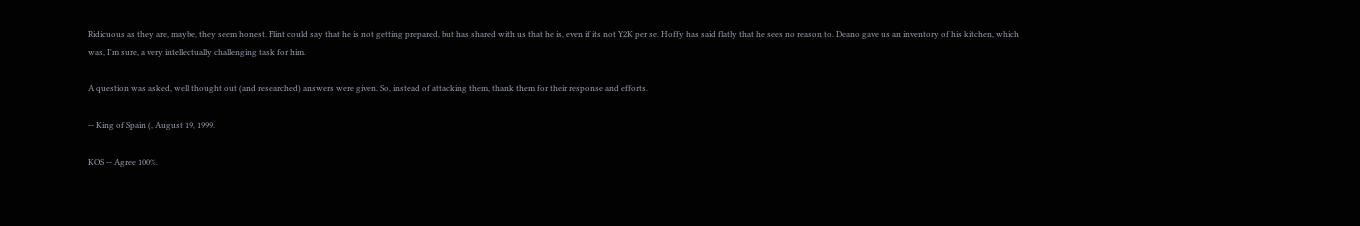Ridicuous as they are, maybe, they seem honest. Flint could say that he is not getting prepared, but has shared with us that he is, even if its not Y2K per se. Hoffy has said flatly that he sees no reason to. Deano gave us an inventory of his kitchen, which was, I'm sure, a very intellectually challenging task for him.

A question was asked, well thought out (and researched) answers were given. So, instead of attacking them, thank them for their response and efforts.

-- King of Spain (, August 19, 1999.

KOS -- Agree 100%.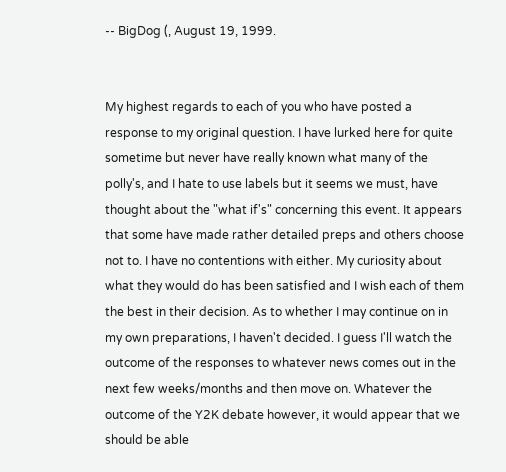-- BigDog (, August 19, 1999.


My highest regards to each of you who have posted a response to my original question. I have lurked here for quite sometime but never have really known what many of the polly's, and I hate to use labels but it seems we must, have thought about the "what if's" concerning this event. It appears that some have made rather detailed preps and others choose not to. I have no contentions with either. My curiosity about what they would do has been satisfied and I wish each of them the best in their decision. As to whether I may continue on in my own preparations, I haven't decided. I guess I'll watch the outcome of the responses to whatever news comes out in the next few weeks/months and then move on. Whatever the outcome of the Y2K debate however, it would appear that we should be able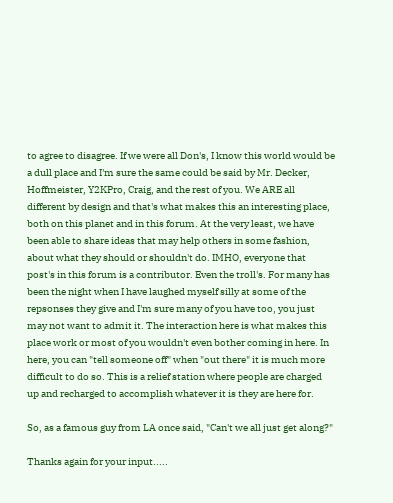to agree to disagree. If we were all Don's, I know this world would be a dull place and I'm sure the same could be said by Mr. Decker, Hoffmeister, Y2KPro, Craig, and the rest of you. We ARE all different by design and that's what makes this an interesting place, both on this planet and in this forum. At the very least, we have been able to share ideas that may help others in some fashion, about what they should or shouldn't do. IMHO, everyone that post's in this forum is a contributor. Even the troll's. For many has been the night when I have laughed myself silly at some of the repsonses they give and I'm sure many of you have too, you just may not want to admit it. The interaction here is what makes this place work or most of you wouldn't even bother coming in here. In here, you can "tell someone off" when "out there" it is much more difficult to do so. This is a relief station where people are charged up and recharged to accomplish whatever it is they are here for.

So, as a famous guy from LA once said, "Can't we all just get along?"

Thanks again for your input.....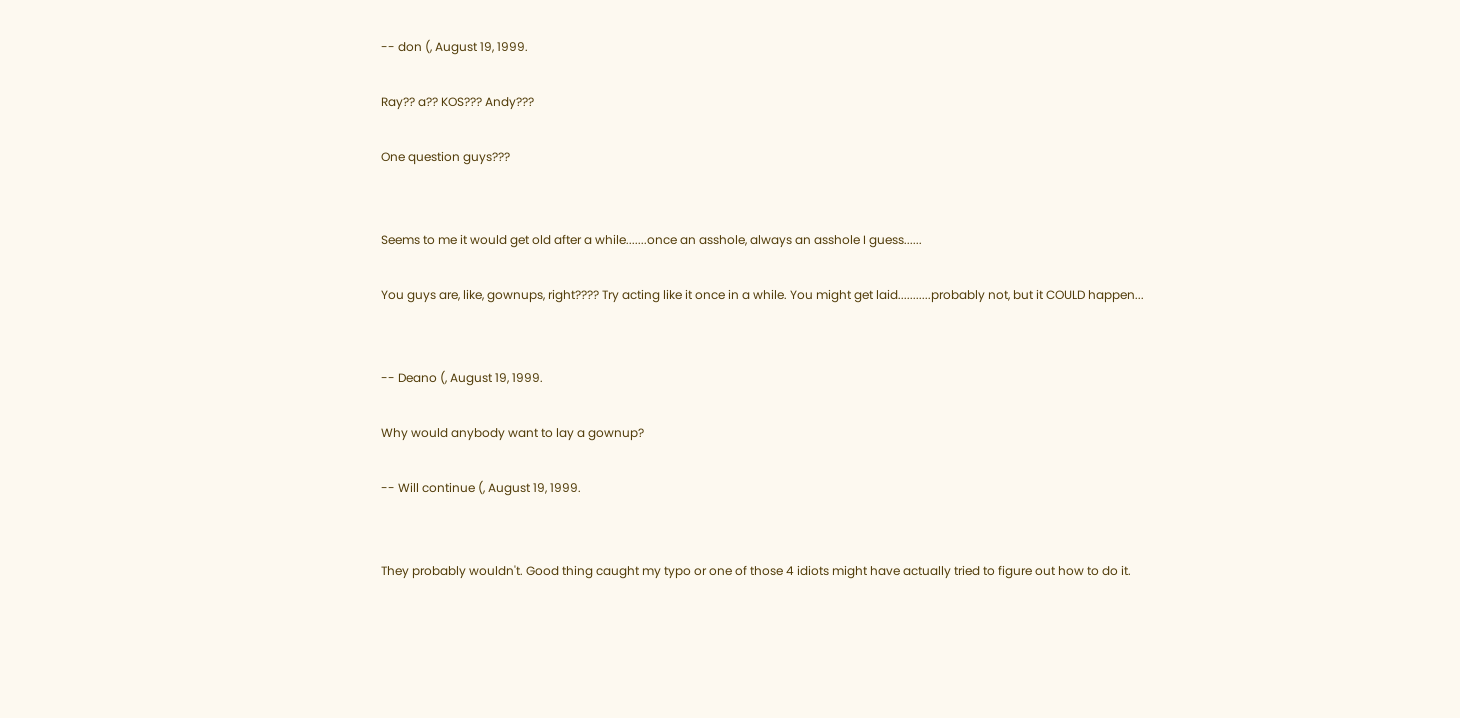-- don (, August 19, 1999.

Ray?? a?? KOS??? Andy???

One question guys???


Seems to me it would get old after a while.......once an asshole, always an asshole I guess......

You guys are, like, gownups, right???? Try acting like it once in a while. You might get laid...........probably not, but it COULD happen...


-- Deano (, August 19, 1999.

Why would anybody want to lay a gownup?

-- Will continue (, August 19, 1999.


They probably wouldn't. Good thing caught my typo or one of those 4 idiots might have actually tried to figure out how to do it.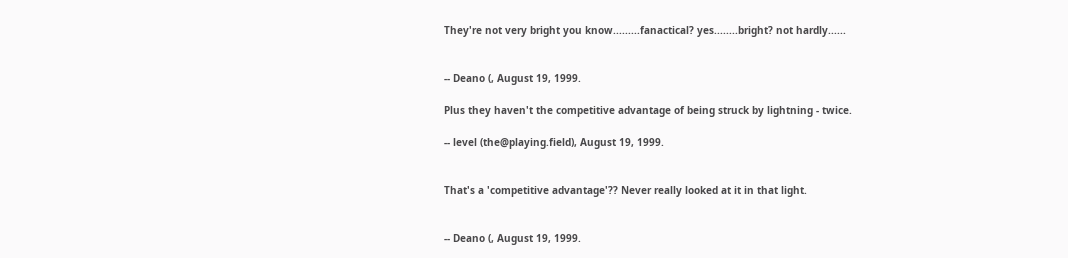They're not very bright you know.........fanactical? yes........bright? not hardly......


-- Deano (, August 19, 1999.

Plus they haven't the competitive advantage of being struck by lightning - twice.

-- level (the@playing.field), August 19, 1999.


That's a 'competitive advantage'?? Never really looked at it in that light.


-- Deano (, August 19, 1999.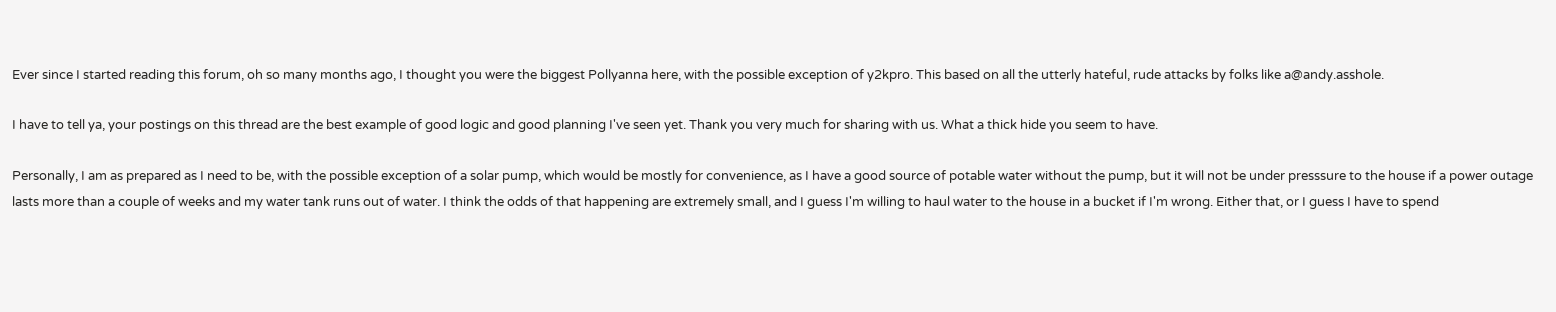Ever since I started reading this forum, oh so many months ago, I thought you were the biggest Pollyanna here, with the possible exception of y2kpro. This based on all the utterly hateful, rude attacks by folks like a@andy.asshole.

I have to tell ya, your postings on this thread are the best example of good logic and good planning I've seen yet. Thank you very much for sharing with us. What a thick hide you seem to have.

Personally, I am as prepared as I need to be, with the possible exception of a solar pump, which would be mostly for convenience, as I have a good source of potable water without the pump, but it will not be under presssure to the house if a power outage lasts more than a couple of weeks and my water tank runs out of water. I think the odds of that happening are extremely small, and I guess I'm willing to haul water to the house in a bucket if I'm wrong. Either that, or I guess I have to spend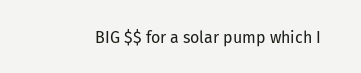BIG $$ for a solar pump which I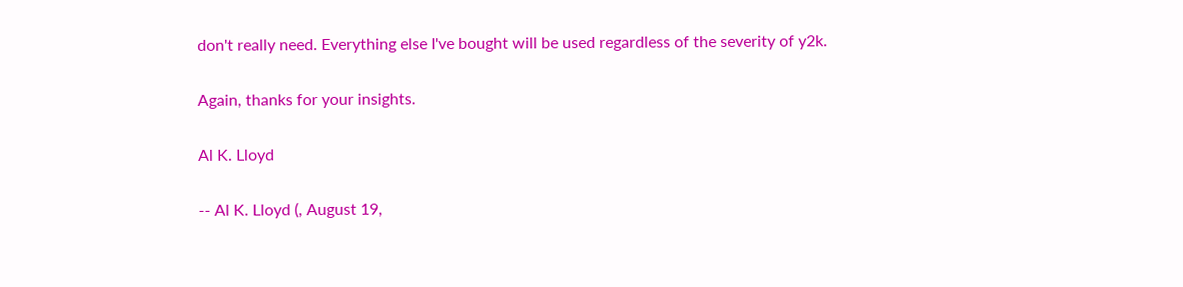don't really need. Everything else I've bought will be used regardless of the severity of y2k.

Again, thanks for your insights.

Al K. Lloyd

-- Al K. Lloyd (, August 19,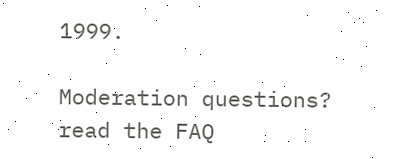1999.

Moderation questions? read the FAQ